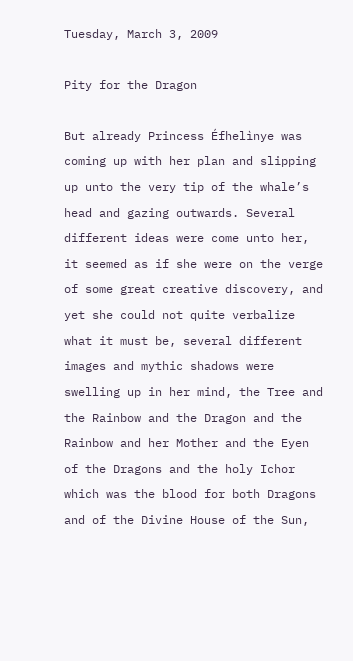Tuesday, March 3, 2009

Pity for the Dragon

But already Princess Éfhelìnye was coming up with her plan and slipping up unto the very tip of the whale’s head and gazing outwards. Several different ideas were come unto her, it seemed as if she were on the verge of some great creative discovery, and yet she could not quite verbalize what it must be, several different images and mythic shadows were swelling up in her mind, the Tree and the Rainbow and the Dragon and the Rainbow and her Mother and the Eyen of the Dragons and the holy Ichor which was the blood for both Dragons and of the Divine House of the Sun,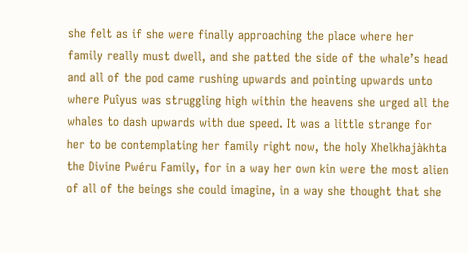she felt as if she were finally approaching the place where her family really must dwell, and she patted the side of the whale’s head and all of the pod came rushing upwards and pointing upwards unto where Puîyus was struggling high within the heavens she urged all the whales to dash upwards with due speed. It was a little strange for her to be contemplating her family right now, the holy Xhelkhajàkhta the Divine Pwéru Family, for in a way her own kin were the most alien of all of the beings she could imagine, in a way she thought that she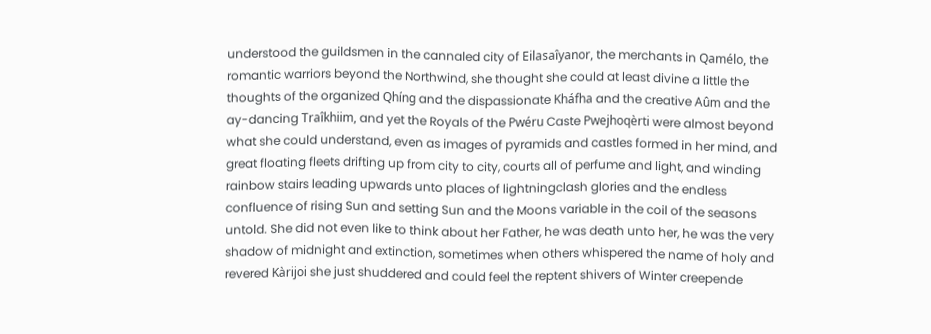understood the guildsmen in the cannaled city of Eilasaîyanor, the merchants in Qamélo, the romantic warriors beyond the Northwind, she thought she could at least divine a little the thoughts of the organized Qhíng and the dispassionate Kháfha and the creative Aûm and the ay-dancing Traîkhiim, and yet the Royals of the Pwéru Caste Pwejhoqèrti were almost beyond what she could understand, even as images of pyramids and castles formed in her mind, and great floating fleets drifting up from city to city, courts all of perfume and light, and winding rainbow stairs leading upwards unto places of lightningclash glories and the endless confluence of rising Sun and setting Sun and the Moons variable in the coil of the seasons untold. She did not even like to think about her Father, he was death unto her, he was the very shadow of midnight and extinction, sometimes when others whispered the name of holy and revered Kàrijoi she just shuddered and could feel the reptent shivers of Winter creepende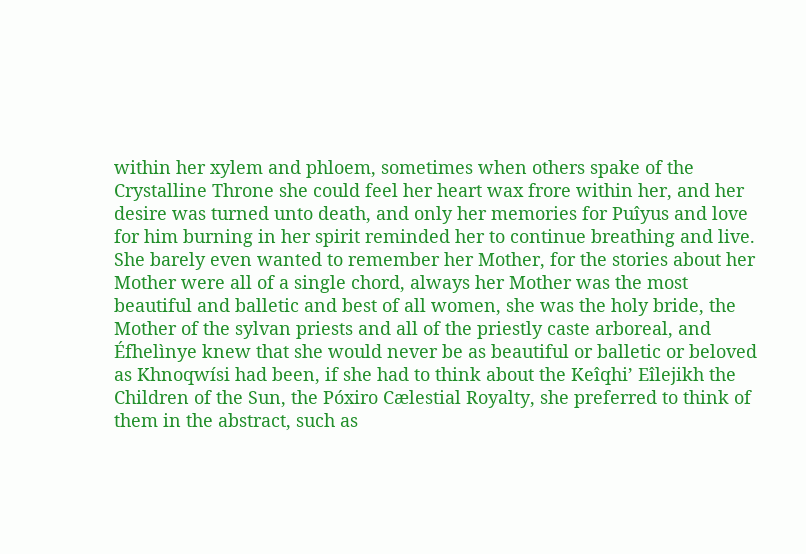within her xylem and phloem, sometimes when others spake of the Crystalline Throne she could feel her heart wax frore within her, and her desire was turned unto death, and only her memories for Puîyus and love for him burning in her spirit reminded her to continue breathing and live. She barely even wanted to remember her Mother, for the stories about her Mother were all of a single chord, always her Mother was the most beautiful and balletic and best of all women, she was the holy bride, the Mother of the sylvan priests and all of the priestly caste arboreal, and Éfhelìnye knew that she would never be as beautiful or balletic or beloved as Khnoqwísi had been, if she had to think about the Keîqhi’ Eîlejikh the Children of the Sun, the Póxiro Cælestial Royalty, she preferred to think of them in the abstract, such as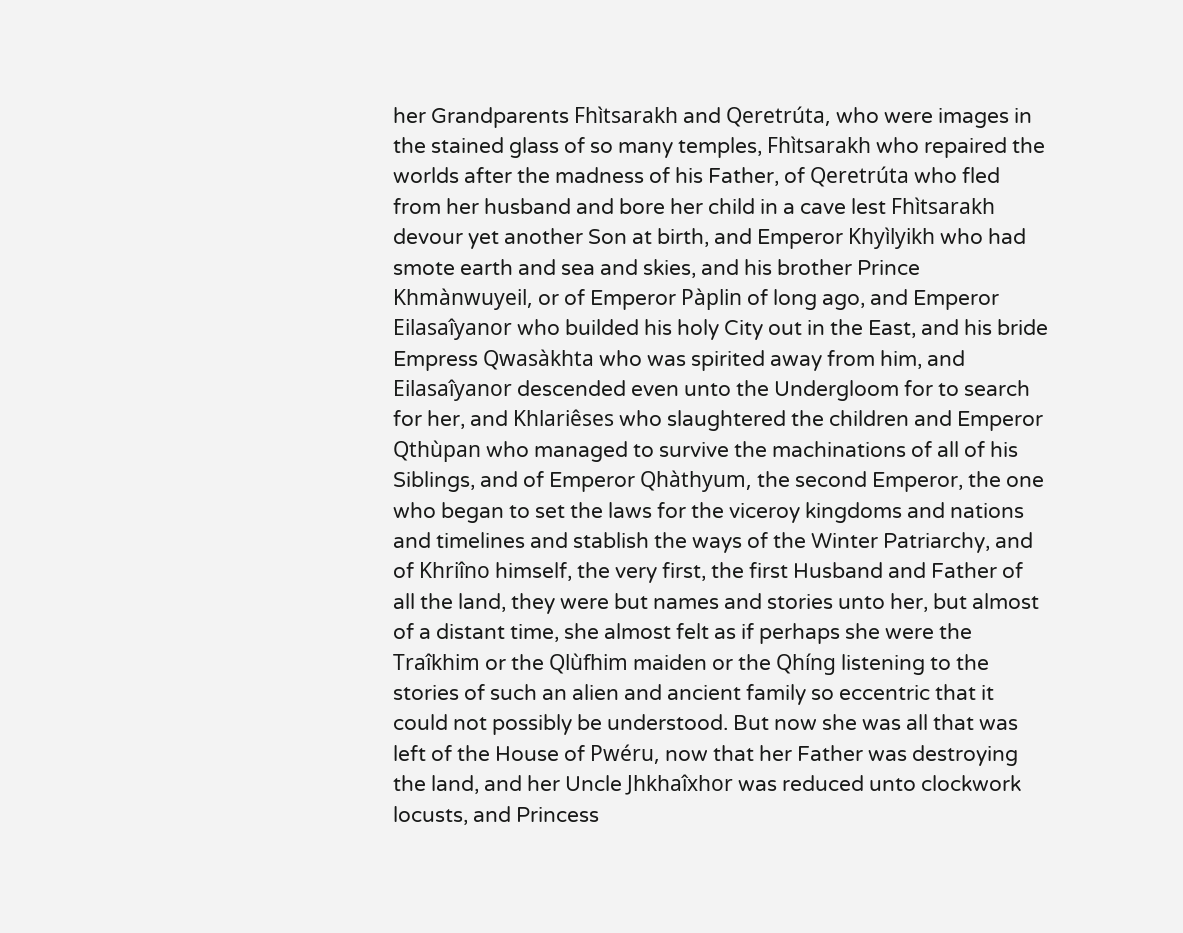her Grandparents Fhìtsarakh and Qeretrúta, who were images in the stained glass of so many temples, Fhìtsarakh who repaired the worlds after the madness of his Father, of Qeretrúta who fled from her husband and bore her child in a cave lest Fhìtsarakh devour yet another Son at birth, and Emperor Khyìlyikh who had smote earth and sea and skies, and his brother Prince Khmànwuyeil, or of Emperor Pàplin of long ago, and Emperor Eilasaîyanor who builded his holy City out in the East, and his bride Empress Qwasàkhta who was spirited away from him, and Eilasaîyanor descended even unto the Undergloom for to search for her, and Khlariêses who slaughtered the children and Emperor Qthùpan who managed to survive the machinations of all of his Siblings, and of Emperor Qhàthyum, the second Emperor, the one who began to set the laws for the viceroy kingdoms and nations and timelines and stablish the ways of the Winter Patriarchy, and of Khriîno himself, the very first, the first Husband and Father of all the land, they were but names and stories unto her, but almost of a distant time, she almost felt as if perhaps she were the Traîkhim or the Qlùfhim maiden or the Qhíng listening to the stories of such an alien and ancient family so eccentric that it could not possibly be understood. But now she was all that was left of the House of Pwéru, now that her Father was destroying the land, and her Uncle Jhkhaîxhor was reduced unto clockwork locusts, and Princess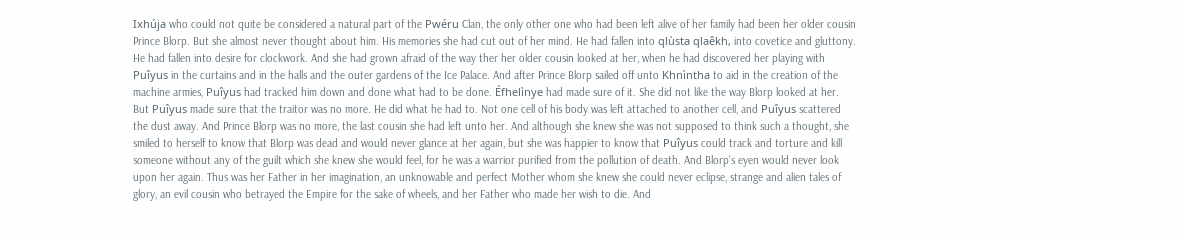Ixhúja who could not quite be considered a natural part of the Pwéru Clan, the only other one who had been left alive of her family had been her older cousin Prince Blorp. But she almost never thought about him. His memories she had cut out of her mind. He had fallen into qlùsta qlaêkh, into covetice and gluttony. He had fallen into desire for clockwork. And she had grown afraid of the way ther her older cousin looked at her, when he had discovered her playing with Puîyus in the curtains and in the halls and the outer gardens of the Ice Palace. And after Prince Blorp sailed off unto Khnìntha to aid in the creation of the machine armies, Puîyus had tracked him down and done what had to be done. Éfhelìnye had made sure of it. She did not like the way Blorp looked at her. But Puîyus made sure that the traitor was no more. He did what he had to. Not one cell of his body was left attached to another cell, and Puîyus scattered the dust away. And Prince Blorp was no more, the last cousin she had left unto her. And although she knew she was not supposed to think such a thought, she smiled to herself to know that Blorp was dead and would never glance at her again, but she was happier to know that Puîyus could track and torture and kill someone without any of the guilt which she knew she would feel, for he was a warrior purified from the pollution of death. And Blorp’s eyen would never look upon her again. Thus was her Father in her imagination, an unknowable and perfect Mother whom she knew she could never eclipse, strange and alien tales of glory, an evil cousin who betrayed the Empire for the sake of wheels, and her Father who made her wish to die. And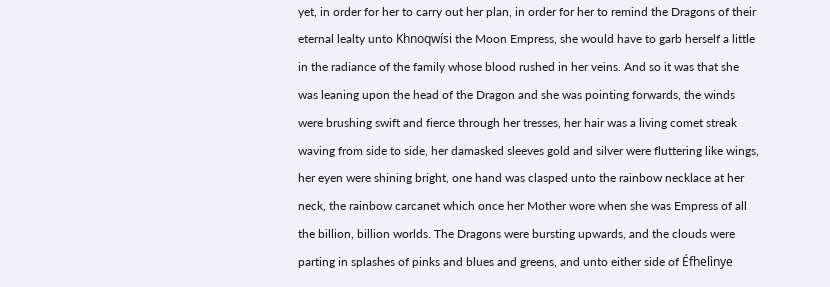yet, in order for her to carry out her plan, in order for her to remind the Dragons of their eternal lealty unto Khnoqwísi the Moon Empress, she would have to garb herself a little in the radiance of the family whose blood rushed in her veins. And so it was that she was leaning upon the head of the Dragon and she was pointing forwards, the winds were brushing swift and fierce through her tresses, her hair was a living comet streak waving from side to side, her damasked sleeves gold and silver were fluttering like wings, her eyen were shining bright, one hand was clasped unto the rainbow necklace at her neck, the rainbow carcanet which once her Mother wore when she was Empress of all the billion, billion worlds. The Dragons were bursting upwards, and the clouds were parting in splashes of pinks and blues and greens, and unto either side of Éfhelìnye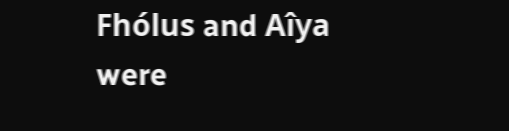Fhólus and Aîya were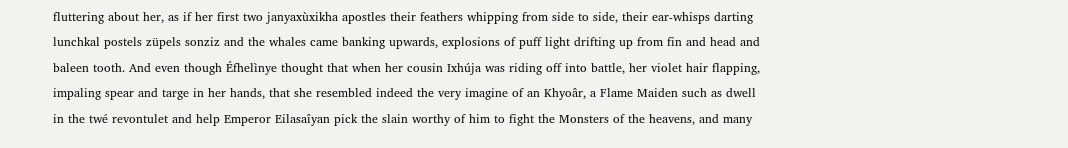fluttering about her, as if her first two janyaxùxikha apostles their feathers whipping from side to side, their ear-whisps darting lunchkal postels züpels sonziz and the whales came banking upwards, explosions of puff light drifting up from fin and head and baleen tooth. And even though Éfhelìnye thought that when her cousin Ixhúja was riding off into battle, her violet hair flapping, impaling spear and targe in her hands, that she resembled indeed the very imagine of an Khyoâr, a Flame Maiden such as dwell in the twé revontulet and help Emperor Eilasaîyan pick the slain worthy of him to fight the Monsters of the heavens, and many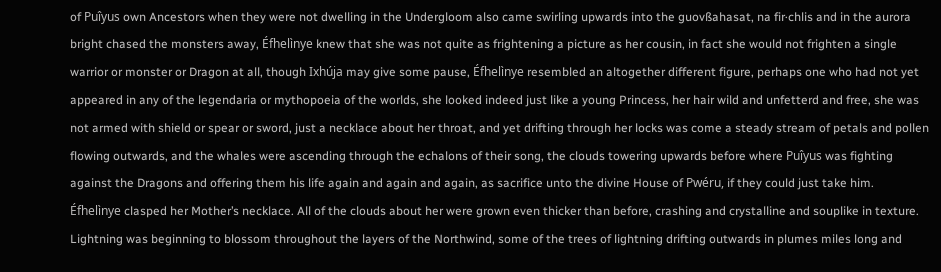of Puîyus own Ancestors when they were not dwelling in the Undergloom also came swirling upwards into the guovßahasat, na fir·chlis and in the aurora bright chased the monsters away, Éfhelìnye knew that she was not quite as frightening a picture as her cousin, in fact she would not frighten a single warrior or monster or Dragon at all, though Ixhúja may give some pause, Éfhelìnye resembled an altogether different figure, perhaps one who had not yet appeared in any of the legendaria or mythopoeia of the worlds, she looked indeed just like a young Princess, her hair wild and unfetterd and free, she was not armed with shield or spear or sword, just a necklace about her throat, and yet drifting through her locks was come a steady stream of petals and pollen flowing outwards, and the whales were ascending through the echalons of their song, the clouds towering upwards before where Puîyus was fighting against the Dragons and offering them his life again and again and again, as sacrifice unto the divine House of Pwéru, if they could just take him.
Éfhelìnye clasped her Mother’s necklace. All of the clouds about her were grown even thicker than before, crashing and crystalline and souplike in texture. Lightning was beginning to blossom throughout the layers of the Northwind, some of the trees of lightning drifting outwards in plumes miles long and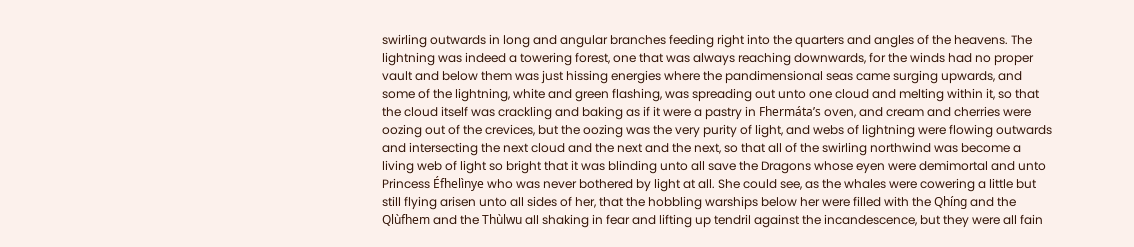swirling outwards in long and angular branches feeding right into the quarters and angles of the heavens. The lightning was indeed a towering forest, one that was always reaching downwards, for the winds had no proper vault and below them was just hissing energies where the pandimensional seas came surging upwards, and some of the lightning, white and green flashing, was spreading out unto one cloud and melting within it, so that the cloud itself was crackling and baking as if it were a pastry in Fhermáta’s oven, and cream and cherries were oozing out of the crevices, but the oozing was the very purity of light, and webs of lightning were flowing outwards and intersecting the next cloud and the next and the next, so that all of the swirling northwind was become a living web of light so bright that it was blinding unto all save the Dragons whose eyen were demimortal and unto Princess Éfhelìnye who was never bothered by light at all. She could see, as the whales were cowering a little but still flying arisen unto all sides of her, that the hobbling warships below her were filled with the Qhíng and the Qlùfhem and the Thùlwu all shaking in fear and lifting up tendril against the incandescence, but they were all fain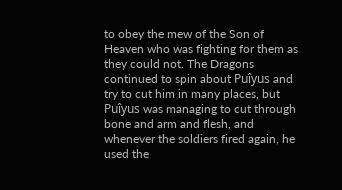to obey the mew of the Son of Heaven who was fighting for them as they could not. The Dragons continued to spin about Puîyus and try to cut him in many places, but Puîyus was managing to cut through bone and arm and flesh, and whenever the soldiers fired again, he used the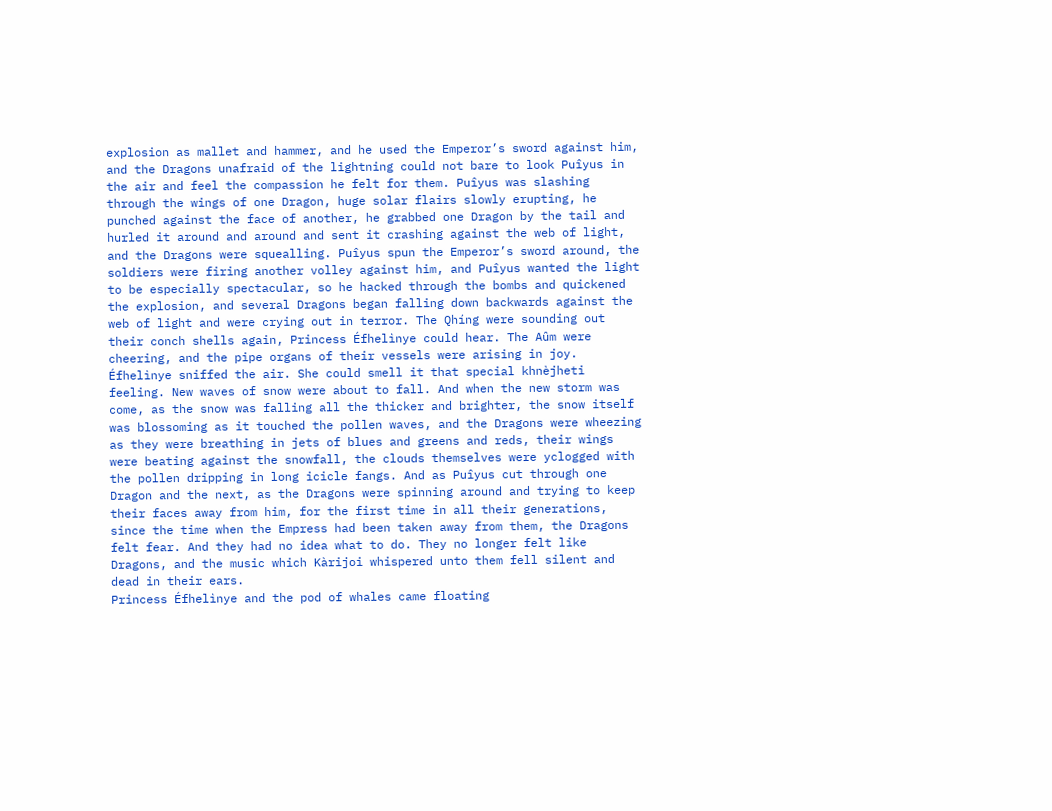explosion as mallet and hammer, and he used the Emperor’s sword against him, and the Dragons unafraid of the lightning could not bare to look Puîyus in the air and feel the compassion he felt for them. Puîyus was slashing through the wings of one Dragon, huge solar flairs slowly erupting, he punched against the face of another, he grabbed one Dragon by the tail and hurled it around and around and sent it crashing against the web of light, and the Dragons were squealling. Puîyus spun the Emperor’s sword around, the soldiers were firing another volley against him, and Puîyus wanted the light to be especially spectacular, so he hacked through the bombs and quickened the explosion, and several Dragons began falling down backwards against the web of light and were crying out in terror. The Qhíng were sounding out their conch shells again, Princess Éfhelìnye could hear. The Aûm were cheering, and the pipe organs of their vessels were arising in joy. Éfhelìnye sniffed the air. She could smell it that special khnèjheti feeling. New waves of snow were about to fall. And when the new storm was come, as the snow was falling all the thicker and brighter, the snow itself was blossoming as it touched the pollen waves, and the Dragons were wheezing as they were breathing in jets of blues and greens and reds, their wings were beating against the snowfall, the clouds themselves were yclogged with the pollen dripping in long icicle fangs. And as Puîyus cut through one Dragon and the next, as the Dragons were spinning around and trying to keep their faces away from him, for the first time in all their generations, since the time when the Empress had been taken away from them, the Dragons felt fear. And they had no idea what to do. They no longer felt like Dragons, and the music which Kàrijoi whispered unto them fell silent and dead in their ears.
Princess Éfhelìnye and the pod of whales came floating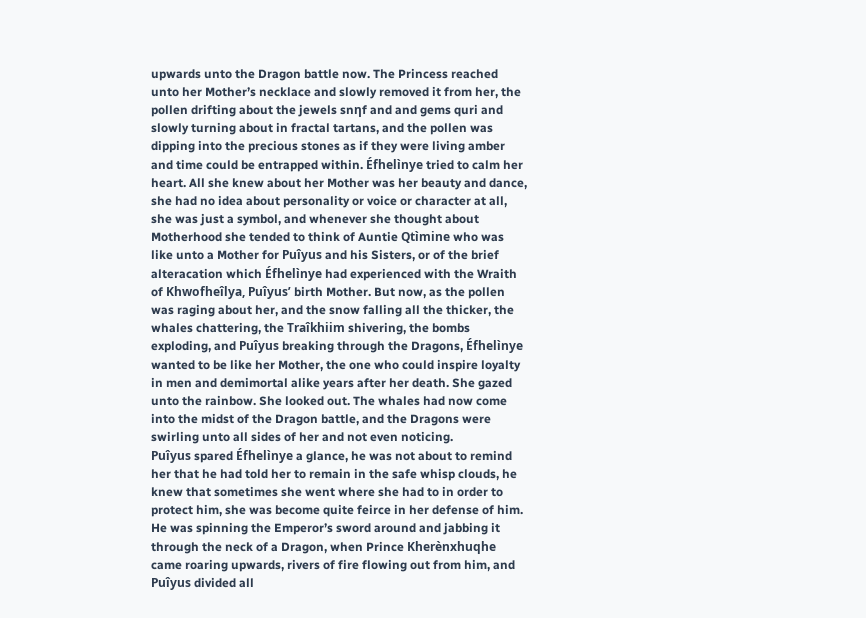upwards unto the Dragon battle now. The Princess reached unto her Mother’s necklace and slowly removed it from her, the pollen drifting about the jewels snηf and and gems quri and slowly turning about in fractal tartans, and the pollen was dipping into the precious stones as if they were living amber and time could be entrapped within. Éfhelìnye tried to calm her heart. All she knew about her Mother was her beauty and dance, she had no idea about personality or voice or character at all, she was just a symbol, and whenever she thought about Motherhood she tended to think of Auntie Qtìmine who was like unto a Mother for Puîyus and his Sisters, or of the brief alteracation which Éfhelìnye had experienced with the Wraith of Khwofheîlya, Puîyus’ birth Mother. But now, as the pollen was raging about her, and the snow falling all the thicker, the whales chattering, the Traîkhiim shivering, the bombs exploding, and Puîyus breaking through the Dragons, Éfhelìnye wanted to be like her Mother, the one who could inspire loyalty in men and demimortal alike years after her death. She gazed unto the rainbow. She looked out. The whales had now come into the midst of the Dragon battle, and the Dragons were swirling unto all sides of her and not even noticing.
Puîyus spared Éfhelìnye a glance, he was not about to remind her that he had told her to remain in the safe whisp clouds, he knew that sometimes she went where she had to in order to protect him, she was become quite feirce in her defense of him. He was spinning the Emperor’s sword around and jabbing it through the neck of a Dragon, when Prince Kherènxhuqhe came roaring upwards, rivers of fire flowing out from him, and Puîyus divided all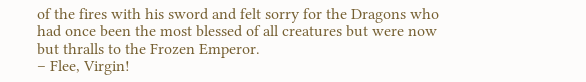of the fires with his sword and felt sorry for the Dragons who had once been the most blessed of all creatures but were now but thralls to the Frozen Emperor.
– Flee, Virgin!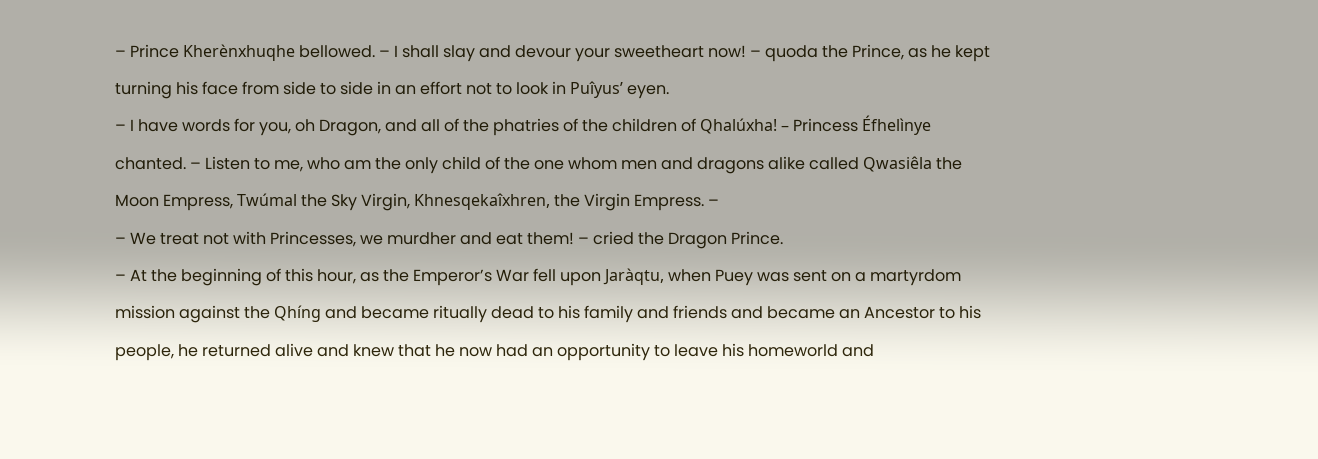– Prince Kherènxhuqhe bellowed. – I shall slay and devour your sweetheart now! – quoda the Prince, as he kept turning his face from side to side in an effort not to look in Puîyus’ eyen.
– I have words for you, oh Dragon, and all of the phatries of the children of Qhalúxha! – Princess Éfhelìnye chanted. – Listen to me, who am the only child of the one whom men and dragons alike called Qwasiêla the Moon Empress, Twúmal the Sky Virgin, Khnesqekaîxhren, the Virgin Empress. –
– We treat not with Princesses, we murdher and eat them! – cried the Dragon Prince.
– At the beginning of this hour, as the Emperor’s War fell upon Jaràqtu, when Puey was sent on a martyrdom mission against the Qhíng and became ritually dead to his family and friends and became an Ancestor to his people, he returned alive and knew that he now had an opportunity to leave his homeworld and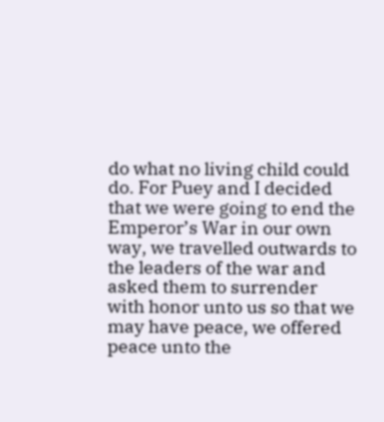do what no living child could do. For Puey and I decided that we were going to end the Emperor’s War in our own way, we travelled outwards to the leaders of the war and asked them to surrender with honor unto us so that we may have peace, we offered peace unto the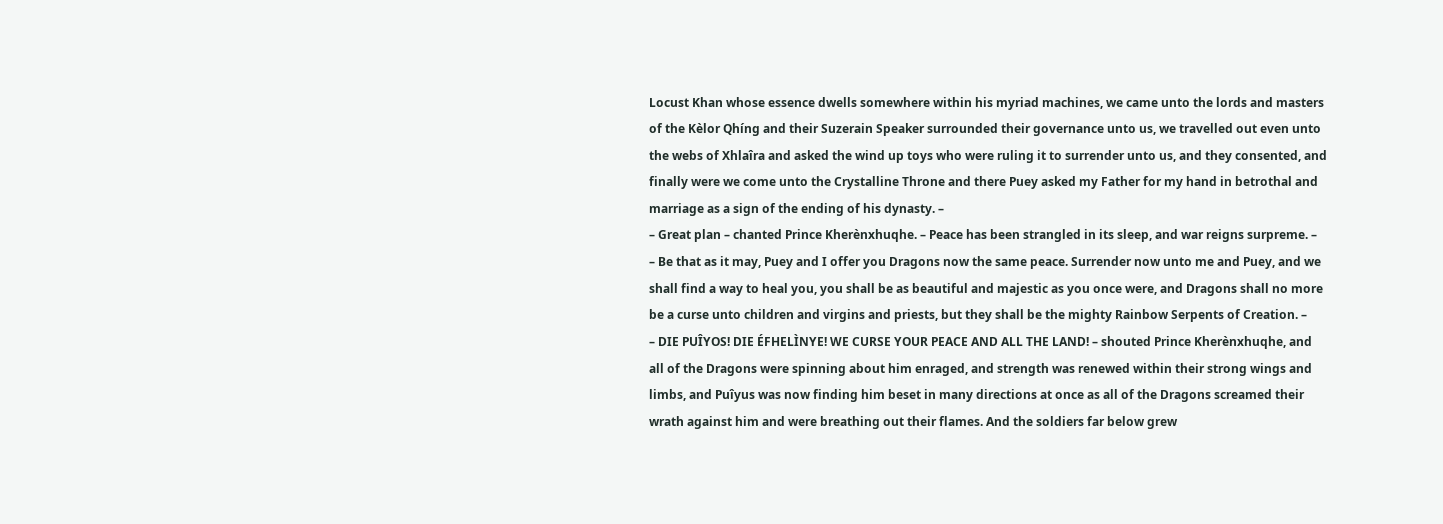Locust Khan whose essence dwells somewhere within his myriad machines, we came unto the lords and masters of the Kèlor Qhíng and their Suzerain Speaker surrounded their governance unto us, we travelled out even unto the webs of Xhlaîra and asked the wind up toys who were ruling it to surrender unto us, and they consented, and finally were we come unto the Crystalline Throne and there Puey asked my Father for my hand in betrothal and marriage as a sign of the ending of his dynasty. –
– Great plan – chanted Prince Kherènxhuqhe. – Peace has been strangled in its sleep, and war reigns surpreme. –
– Be that as it may, Puey and I offer you Dragons now the same peace. Surrender now unto me and Puey, and we shall find a way to heal you, you shall be as beautiful and majestic as you once were, and Dragons shall no more be a curse unto children and virgins and priests, but they shall be the mighty Rainbow Serpents of Creation. –
– DIE PUÎYOS! DIE ÉFHELÌNYE! WE CURSE YOUR PEACE AND ALL THE LAND! – shouted Prince Kherènxhuqhe, and all of the Dragons were spinning about him enraged, and strength was renewed within their strong wings and limbs, and Puîyus was now finding him beset in many directions at once as all of the Dragons screamed their wrath against him and were breathing out their flames. And the soldiers far below grew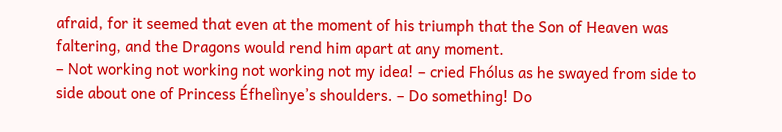afraid, for it seemed that even at the moment of his triumph that the Son of Heaven was faltering, and the Dragons would rend him apart at any moment.
– Not working not working not working not my idea! – cried Fhólus as he swayed from side to side about one of Princess Éfhelìnye’s shoulders. – Do something! Do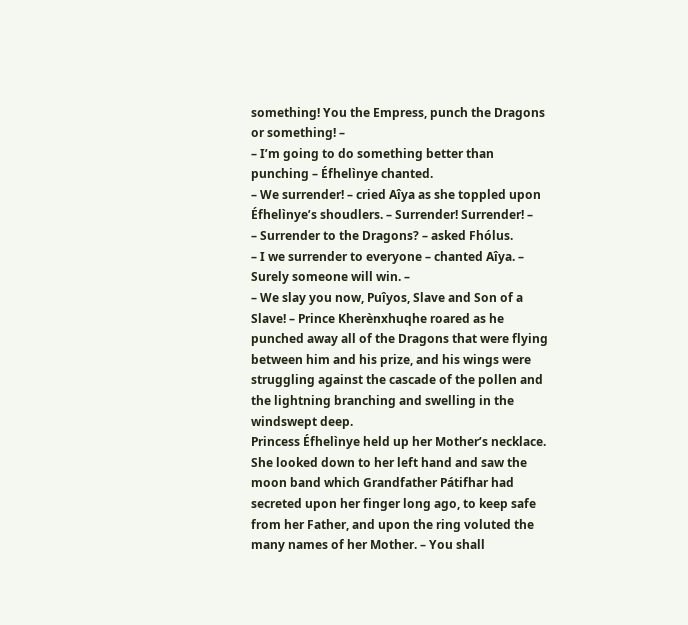something! You the Empress, punch the Dragons or something! –
– I’m going to do something better than punching – Éfhelìnye chanted.
– We surrender! – cried Aîya as she toppled upon Éfhelìnye’s shoudlers. – Surrender! Surrender! –
– Surrender to the Dragons? – asked Fhólus.
– I we surrender to everyone – chanted Aîya. – Surely someone will win. –
– We slay you now, Puîyos, Slave and Son of a Slave! – Prince Kherènxhuqhe roared as he punched away all of the Dragons that were flying between him and his prize, and his wings were struggling against the cascade of the pollen and the lightning branching and swelling in the windswept deep.
Princess Éfhelìnye held up her Mother’s necklace. She looked down to her left hand and saw the moon band which Grandfather Pátifhar had secreted upon her finger long ago, to keep safe from her Father, and upon the ring voluted the many names of her Mother. – You shall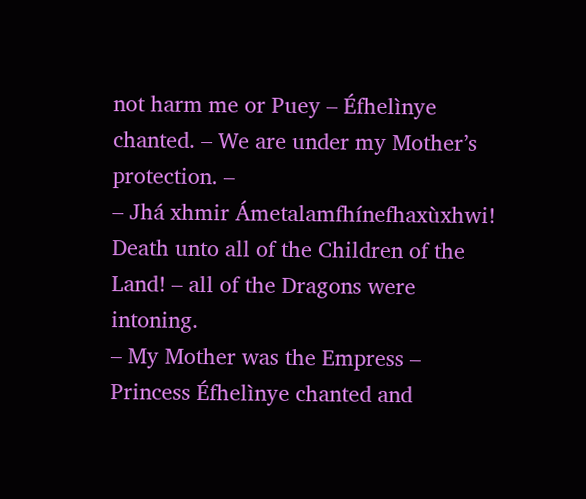not harm me or Puey – Éfhelìnye chanted. – We are under my Mother’s protection. –
– Jhá xhmir Ámetalamfhínefhaxùxhwi! Death unto all of the Children of the Land! – all of the Dragons were intoning.
– My Mother was the Empress – Princess Éfhelìnye chanted and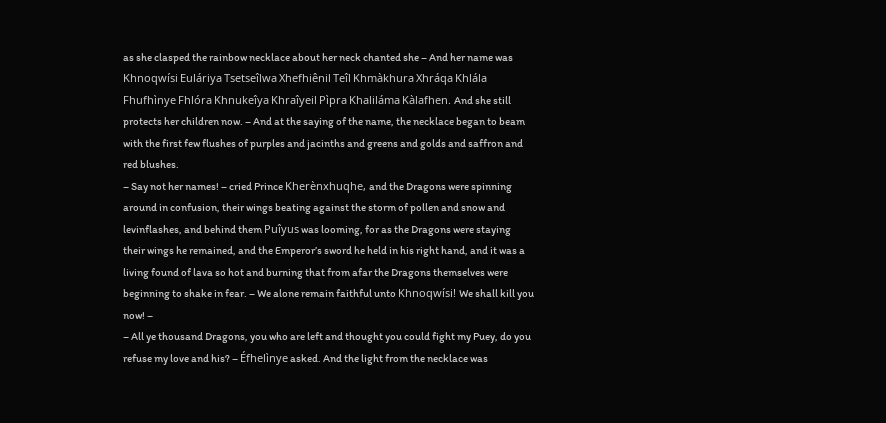as she clasped the rainbow necklace about her neck chanted she – And her name was Khnoqwísi Euláriya Tsetseîlwa Xhefhiênil Teîl Khmàkhura Xhráqa Khlála Fhufhìnye Fhlóra Khnukeîya Khraîyeil Pìpra Khaliláma Kàlafhen. And she still protects her children now. – And at the saying of the name, the necklace began to beam with the first few flushes of purples and jacinths and greens and golds and saffron and red blushes.
– Say not her names! – cried Prince Kherènxhuqhe, and the Dragons were spinning around in confusion, their wings beating against the storm of pollen and snow and levinflashes, and behind them Puîyus was looming, for as the Dragons were staying their wings he remained, and the Emperor’s sword he held in his right hand, and it was a living found of lava so hot and burning that from afar the Dragons themselves were beginning to shake in fear. – We alone remain faithful unto Khnoqwísi! We shall kill you now! –
– All ye thousand Dragons, you who are left and thought you could fight my Puey, do you refuse my love and his? – Éfhelìnye asked. And the light from the necklace was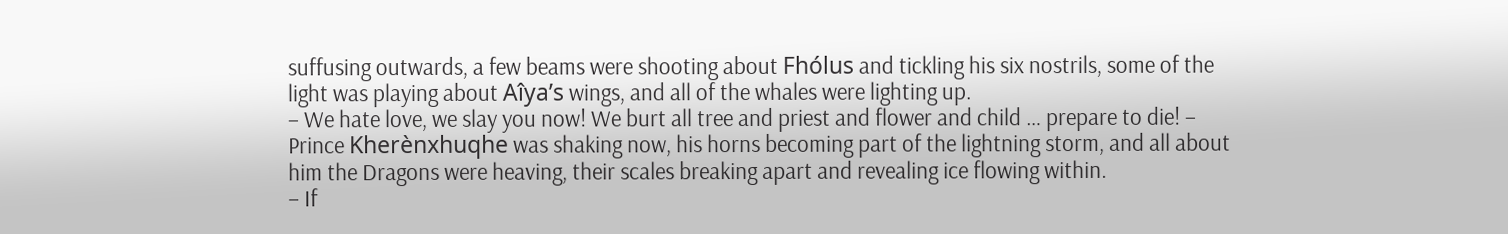suffusing outwards, a few beams were shooting about Fhólus and tickling his six nostrils, some of the light was playing about Aîya’s wings, and all of the whales were lighting up.
– We hate love, we slay you now! We burt all tree and priest and flower and child … prepare to die! – Prince Kherènxhuqhe was shaking now, his horns becoming part of the lightning storm, and all about him the Dragons were heaving, their scales breaking apart and revealing ice flowing within.
– If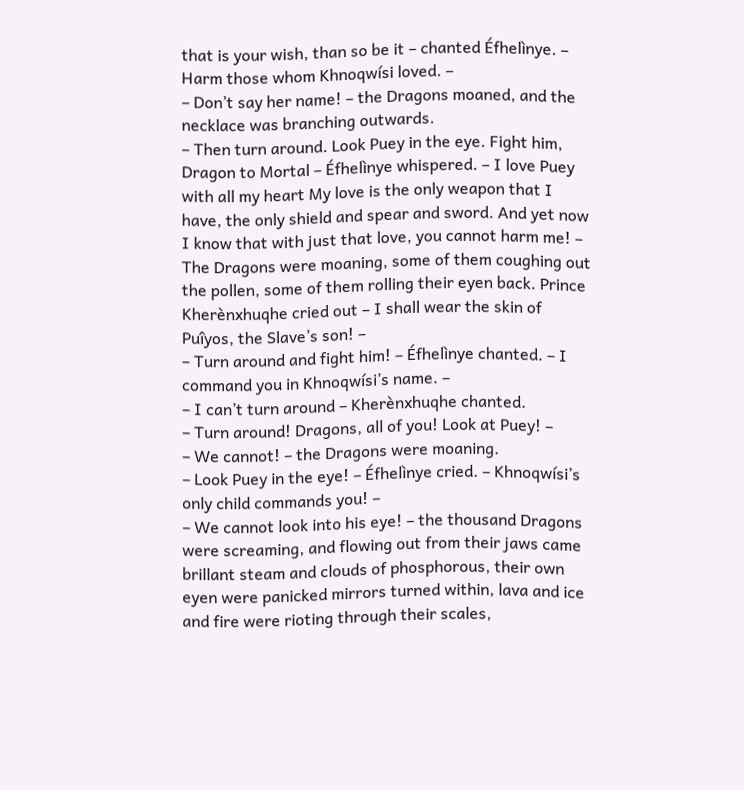that is your wish, than so be it – chanted Éfhelìnye. – Harm those whom Khnoqwísi loved. –
– Don’t say her name! – the Dragons moaned, and the necklace was branching outwards.
– Then turn around. Look Puey in the eye. Fight him, Dragon to Mortal – Éfhelìnye whispered. – I love Puey with all my heart My love is the only weapon that I have, the only shield and spear and sword. And yet now I know that with just that love, you cannot harm me! –
The Dragons were moaning, some of them coughing out the pollen, some of them rolling their eyen back. Prince Kherènxhuqhe cried out – I shall wear the skin of Puîyos, the Slave’s son! –
– Turn around and fight him! – Éfhelìnye chanted. – I command you in Khnoqwísi’s name. –
– I can’t turn around – Kherènxhuqhe chanted.
– Turn around! Dragons, all of you! Look at Puey! –
– We cannot! – the Dragons were moaning.
– Look Puey in the eye! – Éfhelìnye cried. – Khnoqwísi’s only child commands you! –
– We cannot look into his eye! – the thousand Dragons were screaming, and flowing out from their jaws came brillant steam and clouds of phosphorous, their own eyen were panicked mirrors turned within, lava and ice and fire were rioting through their scales,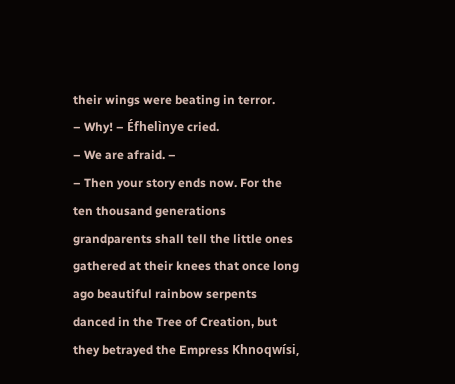their wings were beating in terror.
– Why! – Éfhelìnye cried.
– We are afraid. –
– Then your story ends now. For the ten thousand generations grandparents shall tell the little ones gathered at their knees that once long ago beautiful rainbow serpents danced in the Tree of Creation, but they betrayed the Empress Khnoqwísi,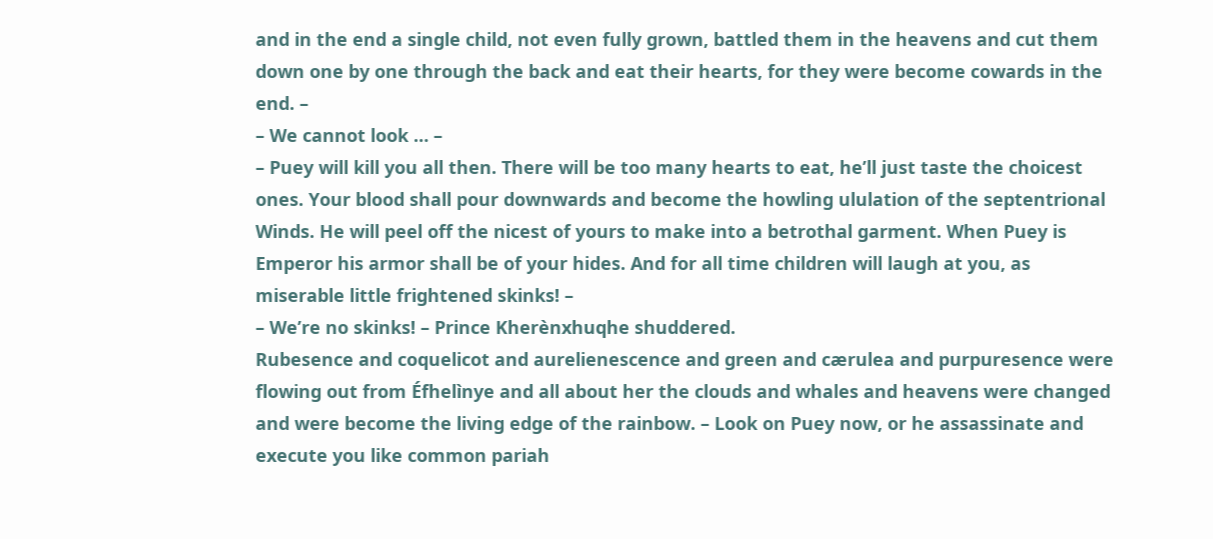and in the end a single child, not even fully grown, battled them in the heavens and cut them down one by one through the back and eat their hearts, for they were become cowards in the end. –
– We cannot look … –
– Puey will kill you all then. There will be too many hearts to eat, he’ll just taste the choicest ones. Your blood shall pour downwards and become the howling ululation of the septentrional Winds. He will peel off the nicest of yours to make into a betrothal garment. When Puey is Emperor his armor shall be of your hides. And for all time children will laugh at you, as miserable little frightened skinks! –
– We’re no skinks! – Prince Kherènxhuqhe shuddered.
Rubesence and coquelicot and aurelienescence and green and cærulea and purpuresence were flowing out from Éfhelìnye and all about her the clouds and whales and heavens were changed and were become the living edge of the rainbow. – Look on Puey now, or he assassinate and execute you like common pariah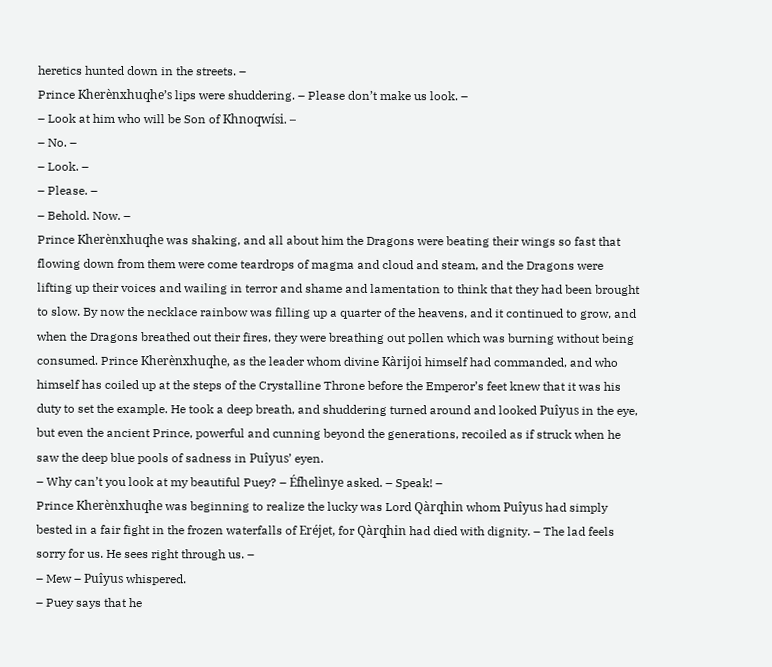heretics hunted down in the streets. –
Prince Kherènxhuqhe’s lips were shuddering. – Please don’t make us look. –
– Look at him who will be Son of Khnoqwísi. –
– No. –
– Look. –
– Please. –
– Behold. Now. –
Prince Kherènxhuqhe was shaking, and all about him the Dragons were beating their wings so fast that flowing down from them were come teardrops of magma and cloud and steam, and the Dragons were lifting up their voices and wailing in terror and shame and lamentation to think that they had been brought to slow. By now the necklace rainbow was filling up a quarter of the heavens, and it continued to grow, and when the Dragons breathed out their fires, they were breathing out pollen which was burning without being consumed. Prince Kherènxhuqhe, as the leader whom divine Kàrijoi himself had commanded, and who himself has coiled up at the steps of the Crystalline Throne before the Emperor’s feet knew that it was his duty to set the example. He took a deep breath, and shuddering turned around and looked Puîyus in the eye, but even the ancient Prince, powerful and cunning beyond the generations, recoiled as if struck when he saw the deep blue pools of sadness in Puîyus’ eyen.
– Why can’t you look at my beautiful Puey? – Éfhelìnye asked. – Speak! –
Prince Kherènxhuqhe was beginning to realize the lucky was Lord Qàrqhin whom Puîyus had simply bested in a fair fight in the frozen waterfalls of Eréjet, for Qàrqhin had died with dignity. – The lad feels sorry for us. He sees right through us. –
– Mew – Puîyus whispered.
– Puey says that he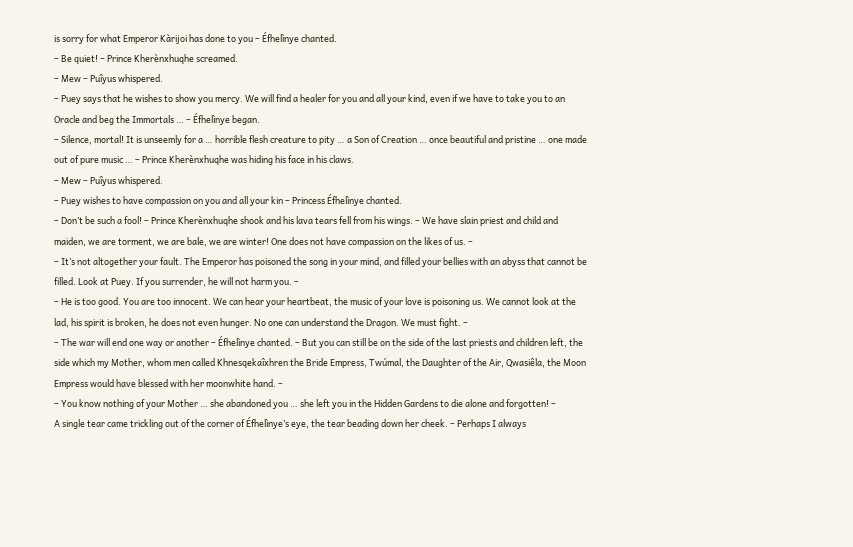is sorry for what Emperor Kàrijoi has done to you – Éfhelìnye chanted.
– Be quiet! – Prince Kherènxhuqhe screamed.
– Mew – Puîyus whispered.
– Puey says that he wishes to show you mercy. We will find a healer for you and all your kind, even if we have to take you to an Oracle and beg the Immortals … – Éfhelìnye began.
– Silence, mortal! It is unseemly for a … horrible flesh creature to pity … a Son of Creation … once beautiful and pristine … one made out of pure music … – Prince Kherènxhuqhe was hiding his face in his claws.
– Mew – Puîyus whispered.
– Puey wishes to have compassion on you and all your kin – Princess Éfhelìnye chanted.
– Don’t be such a fool! – Prince Kherènxhuqhe shook and his lava tears fell from his wings. – We have slain priest and child and maiden, we are torment, we are bale, we are winter! One does not have compassion on the likes of us. –
– It’s not altogether your fault. The Emperor has poisoned the song in your mind, and filled your bellies with an abyss that cannot be filled. Look at Puey. If you surrender, he will not harm you. –
– He is too good. You are too innocent. We can hear your heartbeat, the music of your love is poisoning us. We cannot look at the lad, his spirit is broken, he does not even hunger. No one can understand the Dragon. We must fight. –
– The war will end one way or another – Éfhelìnye chanted. – But you can still be on the side of the last priests and children left, the side which my Mother, whom men called Khnesqekaîxhren the Bride Empress, Twúmal, the Daughter of the Air, Qwasiêla, the Moon Empress would have blessed with her moonwhite hand. –
– You know nothing of your Mother … she abandoned you … she left you in the Hidden Gardens to die alone and forgotten! –
A single tear came trickling out of the corner of Éfhelìnye’s eye, the tear beading down her cheek. – Perhaps I always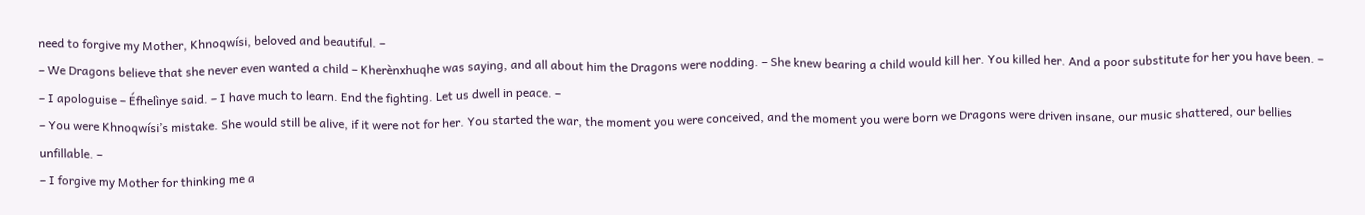need to forgive my Mother, Khnoqwísi, beloved and beautiful. –
– We Dragons believe that she never even wanted a child – Kherènxhuqhe was saying, and all about him the Dragons were nodding. – She knew bearing a child would kill her. You killed her. And a poor substitute for her you have been. –
– I apologuise – Éfhelìnye said. – I have much to learn. End the fighting. Let us dwell in peace. –
– You were Khnoqwísi’s mistake. She would still be alive, if it were not for her. You started the war, the moment you were conceived, and the moment you were born we Dragons were driven insane, our music shattered, our bellies unfillable. –
– I forgive my Mother for thinking me a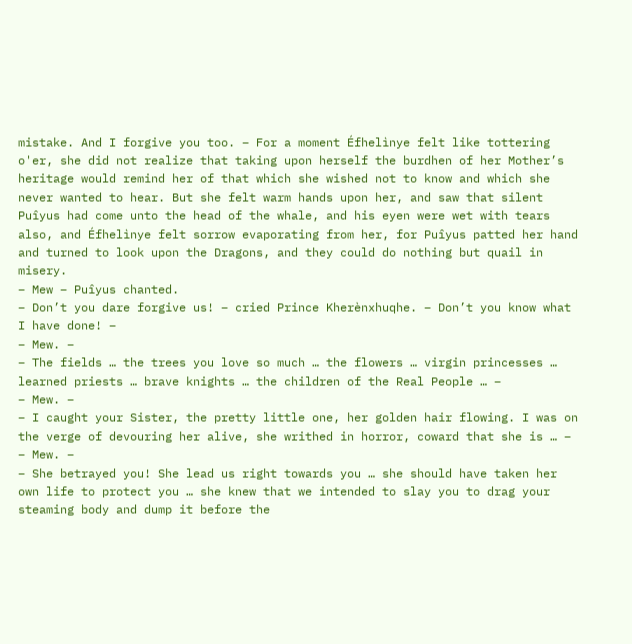mistake. And I forgive you too. – For a moment Éfhelìnye felt like tottering o'er, she did not realize that taking upon herself the burdhen of her Mother’s heritage would remind her of that which she wished not to know and which she never wanted to hear. But she felt warm hands upon her, and saw that silent Puîyus had come unto the head of the whale, and his eyen were wet with tears also, and Éfhelìnye felt sorrow evaporating from her, for Puîyus patted her hand and turned to look upon the Dragons, and they could do nothing but quail in misery.
– Mew – Puîyus chanted.
– Don’t you dare forgive us! – cried Prince Kherènxhuqhe. – Don’t you know what I have done! –
– Mew. –
– The fields … the trees you love so much … the flowers … virgin princesses … learned priests … brave knights … the children of the Real People … –
– Mew. –
– I caught your Sister, the pretty little one, her golden hair flowing. I was on the verge of devouring her alive, she writhed in horror, coward that she is … –
– Mew. –
– She betrayed you! She lead us right towards you … she should have taken her own life to protect you … she knew that we intended to slay you to drag your steaming body and dump it before the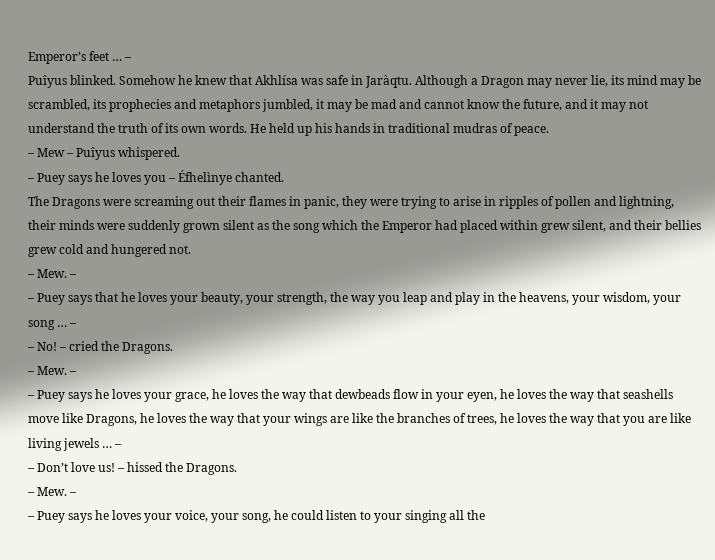Emperor’s feet … –
Puîyus blinked. Somehow he knew that Akhlísa was safe in Jaràqtu. Although a Dragon may never lie, its mind may be scrambled, its prophecies and metaphors jumbled, it may be mad and cannot know the future, and it may not understand the truth of its own words. He held up his hands in traditional mudras of peace.
– Mew – Puîyus whispered.
– Puey says he loves you – Éfhelìnye chanted.
The Dragons were screaming out their flames in panic, they were trying to arise in ripples of pollen and lightning, their minds were suddenly grown silent as the song which the Emperor had placed within grew silent, and their bellies grew cold and hungered not.
– Mew. –
– Puey says that he loves your beauty, your strength, the way you leap and play in the heavens, your wisdom, your song … –
– No! – cried the Dragons.
– Mew. –
– Puey says he loves your grace, he loves the way that dewbeads flow in your eyen, he loves the way that seashells move like Dragons, he loves the way that your wings are like the branches of trees, he loves the way that you are like living jewels … –
– Don’t love us! – hissed the Dragons.
– Mew. –
– Puey says he loves your voice, your song, he could listen to your singing all the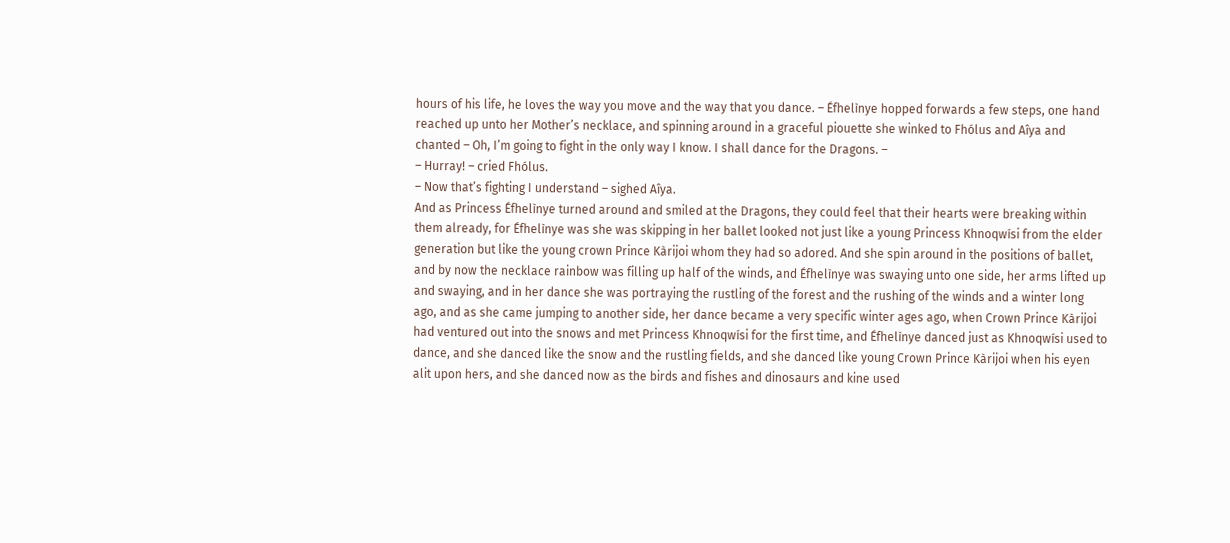hours of his life, he loves the way you move and the way that you dance. – Éfhelìnye hopped forwards a few steps, one hand reached up unto her Mother’s necklace, and spinning around in a graceful piouette she winked to Fhólus and Aîya and chanted – Oh, I’m going to fight in the only way I know. I shall dance for the Dragons. –
– Hurray! – cried Fhólus.
– Now that’s fighting I understand – sighed Aîya.
And as Princess Éfhelìnye turned around and smiled at the Dragons, they could feel that their hearts were breaking within them already, for Éfhelìnye was she was skipping in her ballet looked not just like a young Princess Khnoqwísi from the elder generation but like the young crown Prince Kàrijoi whom they had so adored. And she spin around in the positions of ballet, and by now the necklace rainbow was filling up half of the winds, and Éfhelìnye was swaying unto one side, her arms lifted up and swaying, and in her dance she was portraying the rustling of the forest and the rushing of the winds and a winter long ago, and as she came jumping to another side, her dance became a very specific winter ages ago, when Crown Prince Kàrijoi had ventured out into the snows and met Princess Khnoqwísi for the first time, and Éfhelìnye danced just as Khnoqwísi used to dance, and she danced like the snow and the rustling fields, and she danced like young Crown Prince Kàrijoi when his eyen alit upon hers, and she danced now as the birds and fishes and dinosaurs and kine used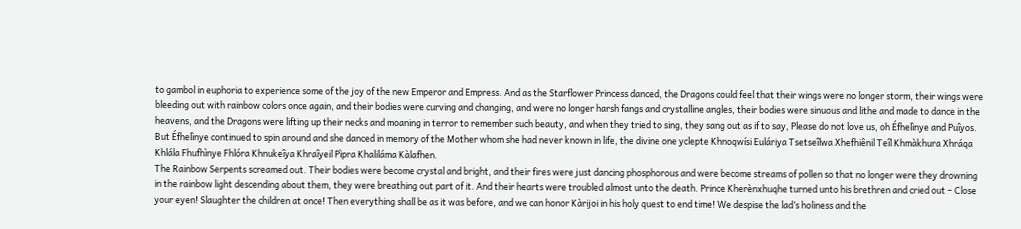to gambol in euphoria to experience some of the joy of the new Emperor and Empress. And as the Starflower Princess danced, the Dragons could feel that their wings were no longer storm, their wings were bleeding out with rainbow colors once again, and their bodies were curving and changing, and were no longer harsh fangs and crystalline angles, their bodies were sinuous and lithe and made to dance in the heavens, and the Dragons were lifting up their necks and moaning in terror to remember such beauty, and when they tried to sing, they sang out as if to say, Please do not love us, oh Éfhelìnye and Puîyos. But Éfhelìnye continued to spin around and she danced in memory of the Mother whom she had never known in life, the divine one yclepte Khnoqwísi Euláriya Tsetseîlwa Xhefhiênil Teîl Khmàkhura Xhráqa Khlála Fhufhìnye Fhlóra Khnukeîya Khraîyeil Pìpra Khaliláma Kàlafhen.
The Rainbow Serpents screamed out. Their bodies were become crystal and bright, and their fires were just dancing phosphorous and were become streams of pollen so that no longer were they drowning in the rainbow light descending about them, they were breathing out part of it. And their hearts were troubled almost unto the death. Prince Kherènxhuqhe turned unto his brethren and cried out – Close your eyen! Slaughter the children at once! Then everything shall be as it was before, and we can honor Kàrijoi in his holy quest to end time! We despise the lad’s holiness and the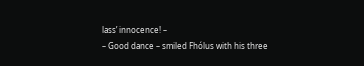lass’ innocence! –
– Good dance – smiled Fhólus with his three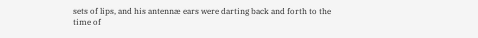sets of lips, and his antennæ ears were darting back and forth to the time of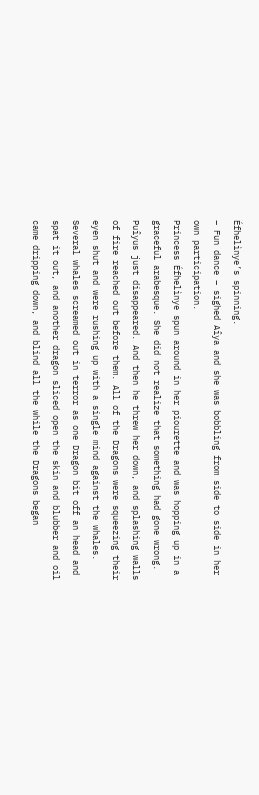Éfhelìnye’s spinning.
– Fun dance – sighed Aîya and she was bobbling from side to side in her own participation.
Princess Éfhelìnye spun around in her piourette and was hopping up in a graceful arabesque. She did not realize that something had gone wrong. Puîyus just disappeared. And then he threw her down, and splashing walls of fire reached out before them. All of the Dragons were squeezing their eyen shut and were rushing up with a single mind against the whales. Several whales screamed out in terror as one Dragon bit off an head and spat it out, and another dragon sliced open the skin and blubber and oil came dripping down, and blind all the while the Dragons began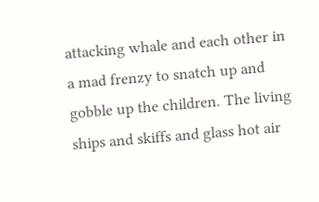attacking whale and each other in a mad frenzy to snatch up and gobble up the children. The living ships and skiffs and glass hot air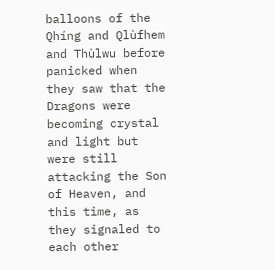balloons of the Qhíng and Qlùfhem and Thùlwu before panicked when they saw that the Dragons were becoming crystal and light but were still attacking the Son of Heaven, and this time, as they signaled to each other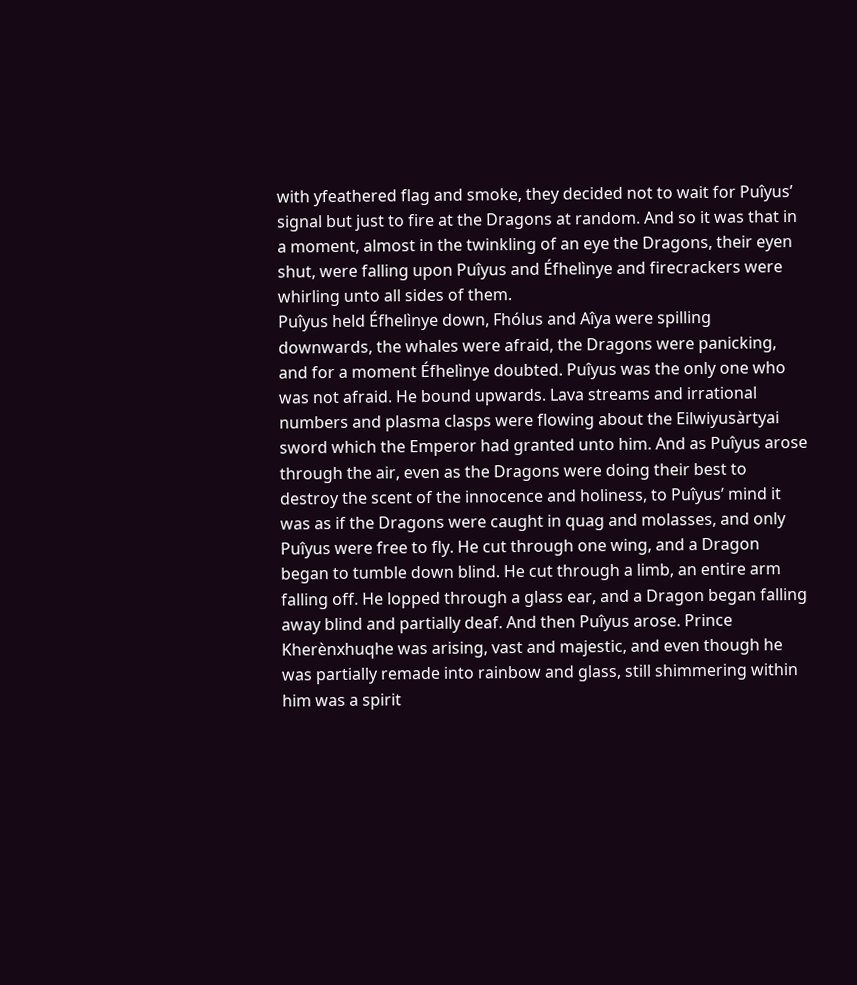with yfeathered flag and smoke, they decided not to wait for Puîyus’ signal but just to fire at the Dragons at random. And so it was that in a moment, almost in the twinkling of an eye the Dragons, their eyen shut, were falling upon Puîyus and Éfhelìnye and firecrackers were whirling unto all sides of them.
Puîyus held Éfhelìnye down, Fhólus and Aîya were spilling downwards, the whales were afraid, the Dragons were panicking, and for a moment Éfhelìnye doubted. Puîyus was the only one who was not afraid. He bound upwards. Lava streams and irrational numbers and plasma clasps were flowing about the Eilwiyusàrtyai sword which the Emperor had granted unto him. And as Puîyus arose through the air, even as the Dragons were doing their best to destroy the scent of the innocence and holiness, to Puîyus’ mind it was as if the Dragons were caught in quag and molasses, and only Puîyus were free to fly. He cut through one wing, and a Dragon began to tumble down blind. He cut through a limb, an entire arm falling off. He lopped through a glass ear, and a Dragon began falling away blind and partially deaf. And then Puîyus arose. Prince Kherènxhuqhe was arising, vast and majestic, and even though he was partially remade into rainbow and glass, still shimmering within him was a spirit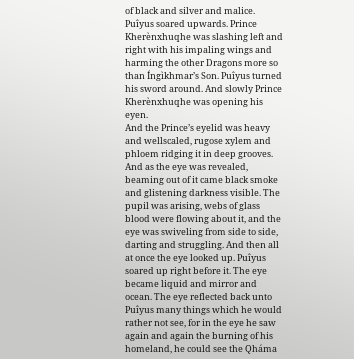of black and silver and malice. Puîyus soared upwards. Prince Kherènxhuqhe was slashing left and right with his impaling wings and harming the other Dragons more so than Íngìkhmar’s Son. Puîyus turned his sword around. And slowly Prince Kherènxhuqhe was opening his eyen.
And the Prince’s eyelid was heavy and wellscaled, rugose xylem and phloem ridging it in deep grooves. And as the eye was revealed, beaming out of it came black smoke and glistening darkness visible. The pupil was arising, webs of glass blood were flowing about it, and the eye was swiveling from side to side, darting and struggling. And then all at once the eye looked up. Puîyus soared up right before it. The eye became liquid and mirror and ocean. The eye reflected back unto Puîyus many things which he would rather not see, for in the eye he saw again and again the burning of his homeland, he could see the Qháma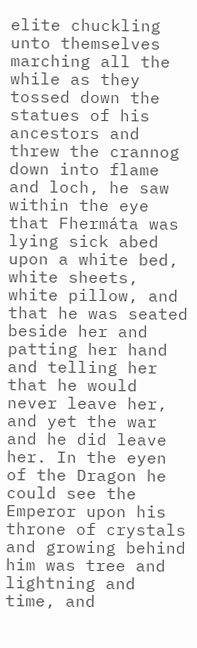elite chuckling unto themselves marching all the while as they tossed down the statues of his ancestors and threw the crannog down into flame and loch, he saw within the eye that Fhermáta was lying sick abed upon a white bed, white sheets, white pillow, and that he was seated beside her and patting her hand and telling her that he would never leave her, and yet the war and he did leave her. In the eyen of the Dragon he could see the Emperor upon his throne of crystals and growing behind him was tree and lightning and time, and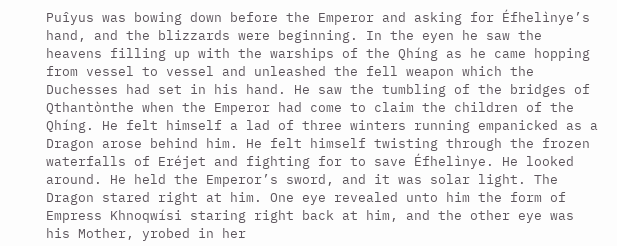Puîyus was bowing down before the Emperor and asking for Éfhelìnye’s hand, and the blizzards were beginning. In the eyen he saw the heavens filling up with the warships of the Qhíng as he came hopping from vessel to vessel and unleashed the fell weapon which the Duchesses had set in his hand. He saw the tumbling of the bridges of Qthantònthe when the Emperor had come to claim the children of the Qhíng. He felt himself a lad of three winters running empanicked as a Dragon arose behind him. He felt himself twisting through the frozen waterfalls of Eréjet and fighting for to save Éfhelìnye. He looked around. He held the Emperor’s sword, and it was solar light. The Dragon stared right at him. One eye revealed unto him the form of Empress Khnoqwísi staring right back at him, and the other eye was his Mother, yrobed in her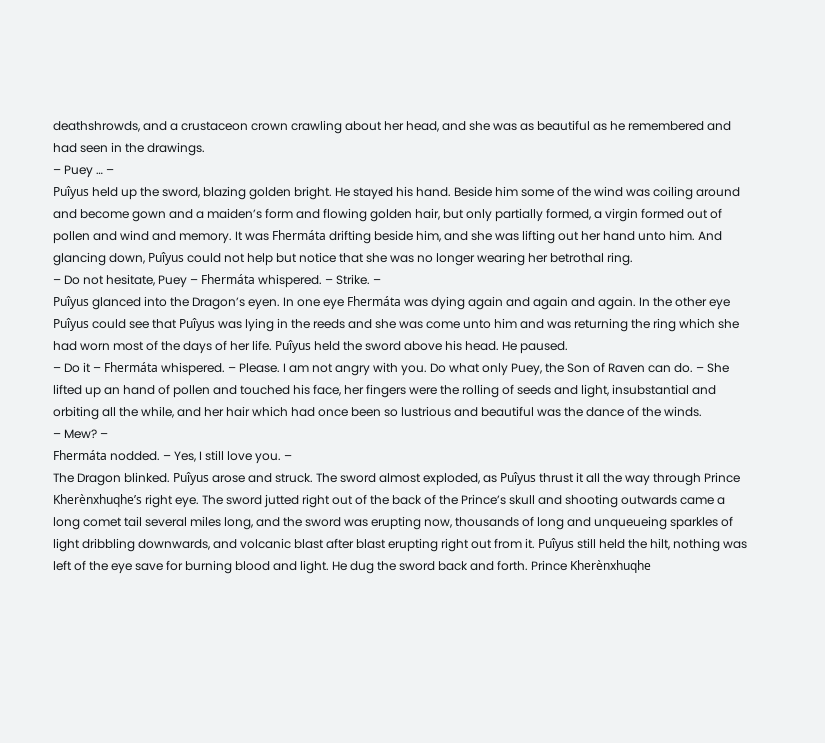deathshrowds, and a crustaceon crown crawling about her head, and she was as beautiful as he remembered and had seen in the drawings.
– Puey … –
Puîyus held up the sword, blazing golden bright. He stayed his hand. Beside him some of the wind was coiling around and become gown and a maiden’s form and flowing golden hair, but only partially formed, a virgin formed out of pollen and wind and memory. It was Fhermáta drifting beside him, and she was lifting out her hand unto him. And glancing down, Puîyus could not help but notice that she was no longer wearing her betrothal ring.
– Do not hesitate, Puey – Fhermáta whispered. – Strike. –
Puîyus glanced into the Dragon’s eyen. In one eye Fhermáta was dying again and again and again. In the other eye Puîyus could see that Puîyus was lying in the reeds and she was come unto him and was returning the ring which she had worn most of the days of her life. Puîyus held the sword above his head. He paused.
– Do it – Fhermáta whispered. – Please. I am not angry with you. Do what only Puey, the Son of Raven can do. – She lifted up an hand of pollen and touched his face, her fingers were the rolling of seeds and light, insubstantial and orbiting all the while, and her hair which had once been so lustrious and beautiful was the dance of the winds.
– Mew? –
Fhermáta nodded. – Yes, I still love you. –
The Dragon blinked. Puîyus arose and struck. The sword almost exploded, as Puîyus thrust it all the way through Prince Kherènxhuqhe’s right eye. The sword jutted right out of the back of the Prince’s skull and shooting outwards came a long comet tail several miles long, and the sword was erupting now, thousands of long and unqueueing sparkles of light dribbling downwards, and volcanic blast after blast erupting right out from it. Puîyus still held the hilt, nothing was left of the eye save for burning blood and light. He dug the sword back and forth. Prince Kherènxhuqhe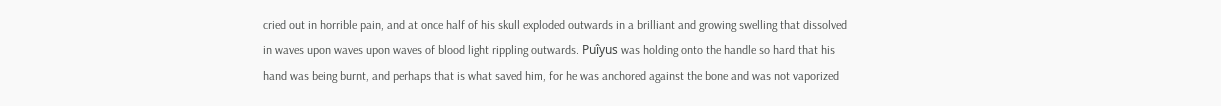cried out in horrible pain, and at once half of his skull exploded outwards in a brilliant and growing swelling that dissolved in waves upon waves upon waves of blood light rippling outwards. Puîyus was holding onto the handle so hard that his hand was being burnt, and perhaps that is what saved him, for he was anchored against the bone and was not vaporized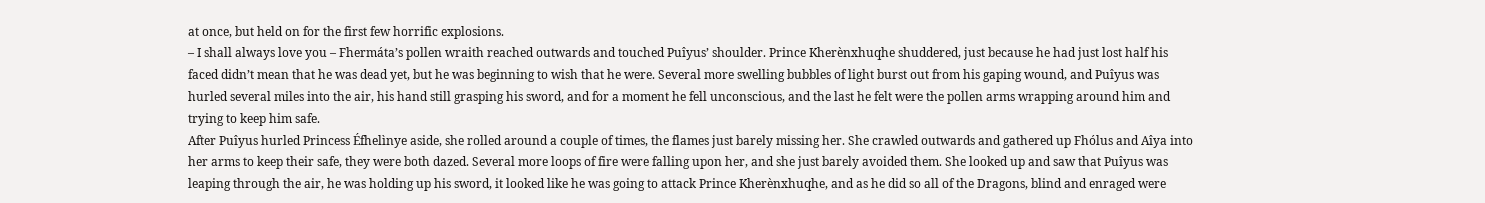at once, but held on for the first few horrific explosions.
– I shall always love you – Fhermáta’s pollen wraith reached outwards and touched Puîyus’ shoulder. Prince Kherènxhuqhe shuddered, just because he had just lost half his faced didn’t mean that he was dead yet, but he was beginning to wish that he were. Several more swelling bubbles of light burst out from his gaping wound, and Puîyus was hurled several miles into the air, his hand still grasping his sword, and for a moment he fell unconscious, and the last he felt were the pollen arms wrapping around him and trying to keep him safe.
After Puîyus hurled Princess Éfhelìnye aside, she rolled around a couple of times, the flames just barely missing her. She crawled outwards and gathered up Fhólus and Aîya into her arms to keep their safe, they were both dazed. Several more loops of fire were falling upon her, and she just barely avoided them. She looked up and saw that Puîyus was leaping through the air, he was holding up his sword, it looked like he was going to attack Prince Kherènxhuqhe, and as he did so all of the Dragons, blind and enraged were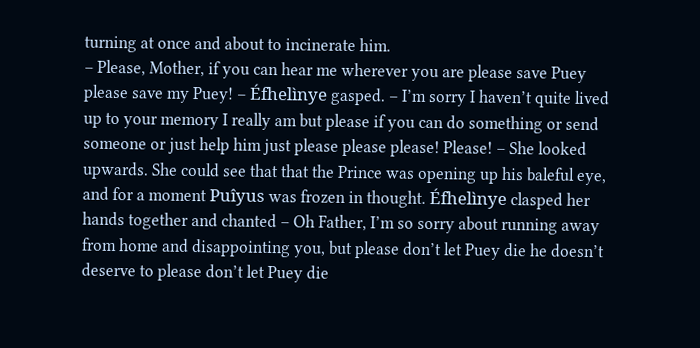turning at once and about to incinerate him.
– Please, Mother, if you can hear me wherever you are please save Puey please save my Puey! – Éfhelìnye gasped. – I’m sorry I haven’t quite lived up to your memory I really am but please if you can do something or send someone or just help him just please please please! Please! – She looked upwards. She could see that that the Prince was opening up his baleful eye, and for a moment Puîyus was frozen in thought. Éfhelìnye clasped her hands together and chanted – Oh Father, I’m so sorry about running away from home and disappointing you, but please don’t let Puey die he doesn’t deserve to please don’t let Puey die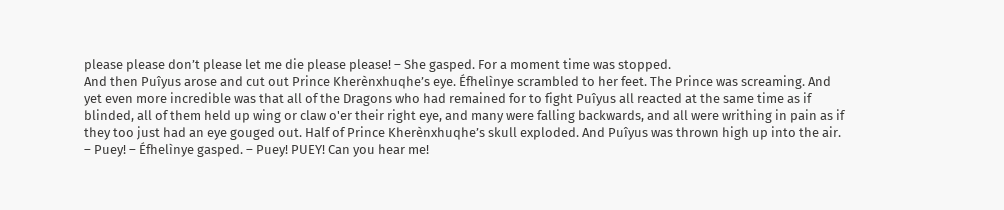please please don’t please let me die please please! – She gasped. For a moment time was stopped.
And then Puîyus arose and cut out Prince Kherènxhuqhe’s eye. Éfhelìnye scrambled to her feet. The Prince was screaming. And yet even more incredible was that all of the Dragons who had remained for to fight Puîyus all reacted at the same time as if blinded, all of them held up wing or claw o'er their right eye, and many were falling backwards, and all were writhing in pain as if they too just had an eye gouged out. Half of Prince Kherènxhuqhe’s skull exploded. And Puîyus was thrown high up into the air.
– Puey! – Éfhelìnye gasped. – Puey! PUEY! Can you hear me!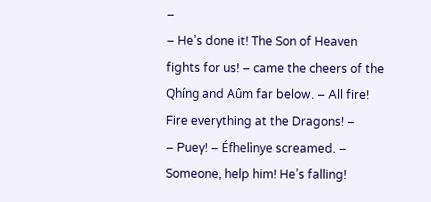–
– He’s done it! The Son of Heaven fights for us! – came the cheers of the Qhíng and Aûm far below. – All fire! Fire everything at the Dragons! –
– Puey! – Éfhelìnye screamed. – Someone, help him! He’s falling!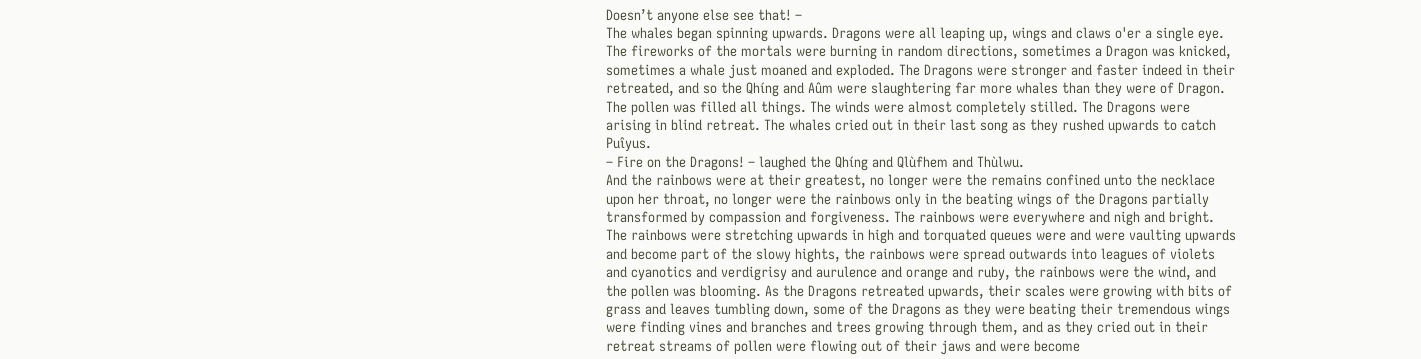Doesn’t anyone else see that! –
The whales began spinning upwards. Dragons were all leaping up, wings and claws o'er a single eye. The fireworks of the mortals were burning in random directions, sometimes a Dragon was knicked, sometimes a whale just moaned and exploded. The Dragons were stronger and faster indeed in their retreated, and so the Qhíng and Aûm were slaughtering far more whales than they were of Dragon. The pollen was filled all things. The winds were almost completely stilled. The Dragons were arising in blind retreat. The whales cried out in their last song as they rushed upwards to catch Puîyus.
– Fire on the Dragons! – laughed the Qhíng and Qlùfhem and Thùlwu.
And the rainbows were at their greatest, no longer were the remains confined unto the necklace upon her throat, no longer were the rainbows only in the beating wings of the Dragons partially transformed by compassion and forgiveness. The rainbows were everywhere and nigh and bright. The rainbows were stretching upwards in high and torquated queues were and were vaulting upwards and become part of the slowy hights, the rainbows were spread outwards into leagues of violets and cyanotics and verdigrisy and aurulence and orange and ruby, the rainbows were the wind, and the pollen was blooming. As the Dragons retreated upwards, their scales were growing with bits of grass and leaves tumbling down, some of the Dragons as they were beating their tremendous wings were finding vines and branches and trees growing through them, and as they cried out in their retreat streams of pollen were flowing out of their jaws and were become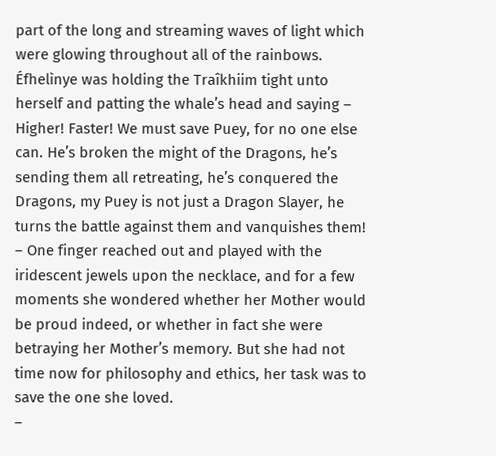part of the long and streaming waves of light which were glowing throughout all of the rainbows. Éfhelìnye was holding the Traîkhiim tight unto herself and patting the whale’s head and saying – Higher! Faster! We must save Puey, for no one else can. He’s broken the might of the Dragons, he’s sending them all retreating, he’s conquered the Dragons, my Puey is not just a Dragon Slayer, he turns the battle against them and vanquishes them! – One finger reached out and played with the iridescent jewels upon the necklace, and for a few moments she wondered whether her Mother would be proud indeed, or whether in fact she were betraying her Mother’s memory. But she had not time now for philosophy and ethics, her task was to save the one she loved.
–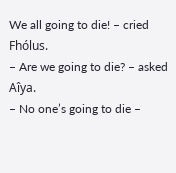We all going to die! – cried Fhólus.
– Are we going to die? – asked Aîya.
– No one’s going to die –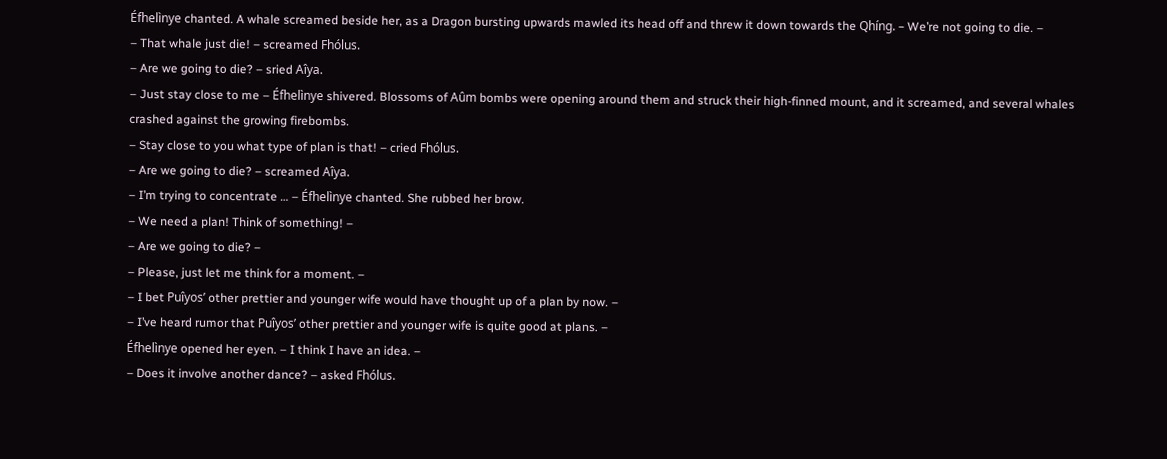Éfhelìnye chanted. A whale screamed beside her, as a Dragon bursting upwards mawled its head off and threw it down towards the Qhíng. – We’re not going to die. –
– That whale just die! – screamed Fhólus.
– Are we going to die? – sried Aîya.
– Just stay close to me – Éfhelìnye shivered. Blossoms of Aûm bombs were opening around them and struck their high-finned mount, and it screamed, and several whales crashed against the growing firebombs.
– Stay close to you what type of plan is that! – cried Fhólus.
– Are we going to die? – screamed Aîya.
– I’m trying to concentrate … – Éfhelìnye chanted. She rubbed her brow.
– We need a plan! Think of something! –
– Are we going to die? –
– Please, just let me think for a moment. –
– I bet Puîyos’ other prettier and younger wife would have thought up of a plan by now. –
– I’ve heard rumor that Puîyos’ other prettier and younger wife is quite good at plans. –
Éfhelìnye opened her eyen. – I think I have an idea. –
– Does it involve another dance? – asked Fhólus.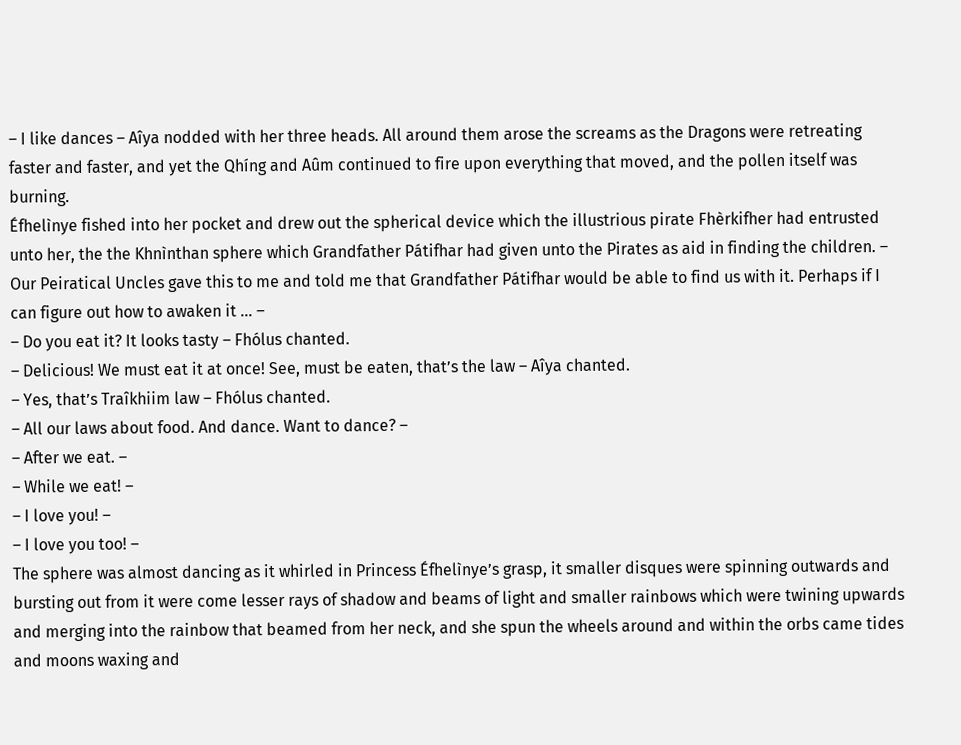– I like dances – Aîya nodded with her three heads. All around them arose the screams as the Dragons were retreating faster and faster, and yet the Qhíng and Aûm continued to fire upon everything that moved, and the pollen itself was burning.
Éfhelìnye fished into her pocket and drew out the spherical device which the illustrious pirate Fhèrkifher had entrusted unto her, the the Khnìnthan sphere which Grandfather Pátifhar had given unto the Pirates as aid in finding the children. – Our Peiratical Uncles gave this to me and told me that Grandfather Pátifhar would be able to find us with it. Perhaps if I can figure out how to awaken it … –
– Do you eat it? It looks tasty – Fhólus chanted.
– Delicious! We must eat it at once! See, must be eaten, that’s the law – Aîya chanted.
– Yes, that’s Traîkhiim law – Fhólus chanted.
– All our laws about food. And dance. Want to dance? –
– After we eat. –
– While we eat! –
– I love you! –
– I love you too! –
The sphere was almost dancing as it whirled in Princess Éfhelìnye’s grasp, it smaller disques were spinning outwards and bursting out from it were come lesser rays of shadow and beams of light and smaller rainbows which were twining upwards and merging into the rainbow that beamed from her neck, and she spun the wheels around and within the orbs came tides and moons waxing and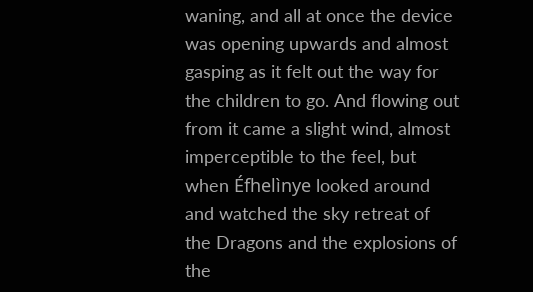waning, and all at once the device was opening upwards and almost gasping as it felt out the way for the children to go. And flowing out from it came a slight wind, almost imperceptible to the feel, but when Éfhelìnye looked around and watched the sky retreat of the Dragons and the explosions of the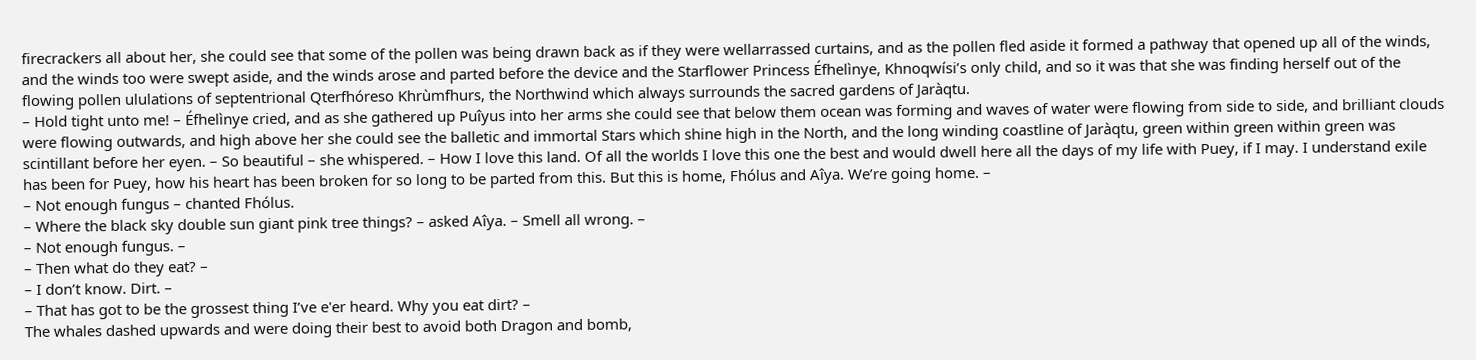firecrackers all about her, she could see that some of the pollen was being drawn back as if they were wellarrassed curtains, and as the pollen fled aside it formed a pathway that opened up all of the winds, and the winds too were swept aside, and the winds arose and parted before the device and the Starflower Princess Éfhelìnye, Khnoqwísi’s only child, and so it was that she was finding herself out of the flowing pollen ululations of septentrional Qterfhóreso Khrùmfhurs, the Northwind which always surrounds the sacred gardens of Jaràqtu.
– Hold tight unto me! – Éfhelìnye cried, and as she gathered up Puîyus into her arms she could see that below them ocean was forming and waves of water were flowing from side to side, and brilliant clouds were flowing outwards, and high above her she could see the balletic and immortal Stars which shine high in the North, and the long winding coastline of Jaràqtu, green within green within green was scintillant before her eyen. – So beautiful – she whispered. – How I love this land. Of all the worlds I love this one the best and would dwell here all the days of my life with Puey, if I may. I understand exile has been for Puey, how his heart has been broken for so long to be parted from this. But this is home, Fhólus and Aîya. We’re going home. –
– Not enough fungus – chanted Fhólus.
– Where the black sky double sun giant pink tree things? – asked Aîya. – Smell all wrong. –
– Not enough fungus. –
– Then what do they eat? –
– I don’t know. Dirt. –
– That has got to be the grossest thing I’ve e'er heard. Why you eat dirt? –
The whales dashed upwards and were doing their best to avoid both Dragon and bomb,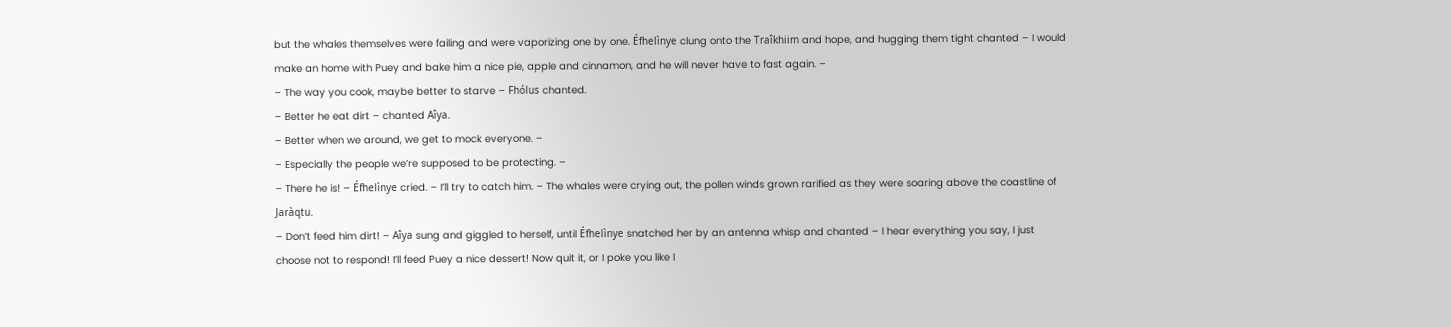but the whales themselves were failing and were vaporizing one by one. Éfhelìnye clung onto the Traîkhiim and hope, and hugging them tight chanted – I would make an home with Puey and bake him a nice pie, apple and cinnamon, and he will never have to fast again. –
– The way you cook, maybe better to starve – Fhólus chanted.
– Better he eat dirt – chanted Aîya.
– Better when we around, we get to mock everyone. –
– Especially the people we’re supposed to be protecting. –
– There he is! – Éfhelìnye cried. – I’ll try to catch him. – The whales were crying out, the pollen winds grown rarified as they were soaring above the coastline of Jaràqtu.
– Don’t feed him dirt! – Aîya sung and giggled to herself, until Éfhelìnye snatched her by an antenna whisp and chanted – I hear everything you say, I just choose not to respond! I’ll feed Puey a nice dessert! Now quit it, or I poke you like I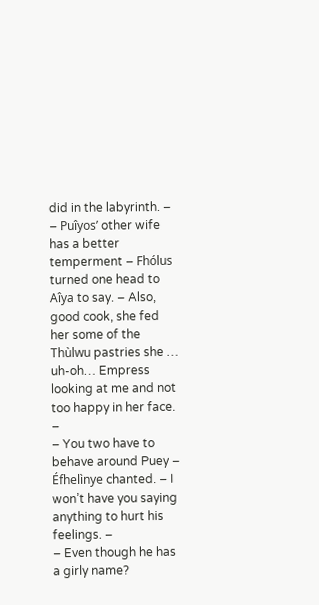did in the labyrinth. –
– Puîyos’ other wife has a better temperment – Fhólus turned one head to Aîya to say. – Also, good cook, she fed her some of the Thùlwu pastries she … uh-oh… Empress looking at me and not too happy in her face. –
– You two have to behave around Puey – Éfhelìnye chanted. – I won’t have you saying anything to hurt his feelings. –
– Even though he has a girly name?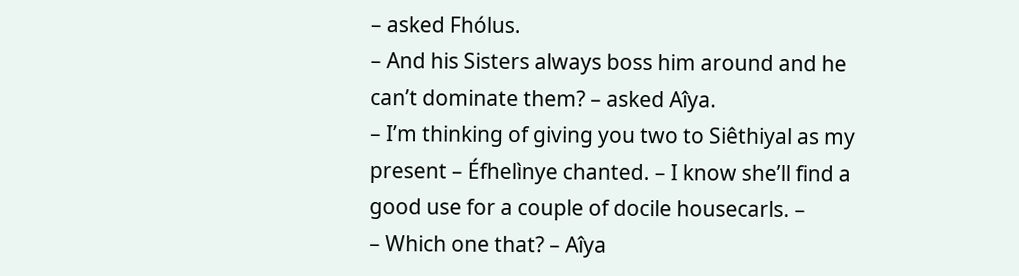– asked Fhólus.
– And his Sisters always boss him around and he can’t dominate them? – asked Aîya.
– I’m thinking of giving you two to Siêthiyal as my present – Éfhelìnye chanted. – I know she’ll find a good use for a couple of docile housecarls. –
– Which one that? – Aîya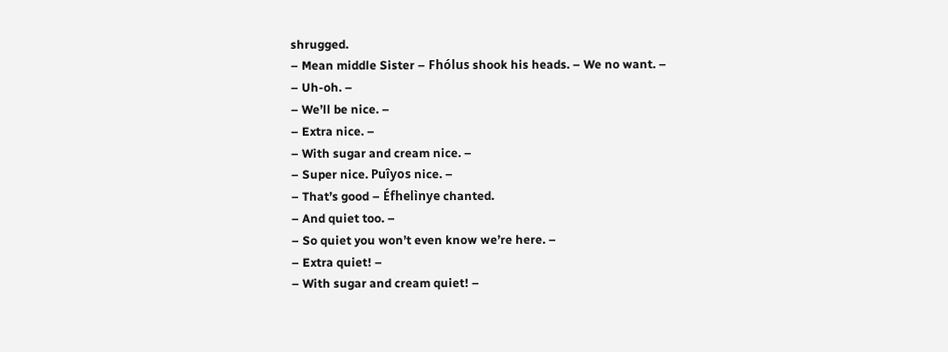shrugged.
– Mean middle Sister – Fhólus shook his heads. – We no want. –
– Uh-oh. –
– We’ll be nice. –
– Extra nice. –
– With sugar and cream nice. –
– Super nice. Puîyos nice. –
– That’s good – Éfhelìnye chanted.
– And quiet too. –
– So quiet you won’t even know we’re here. –
– Extra quiet! –
– With sugar and cream quiet! –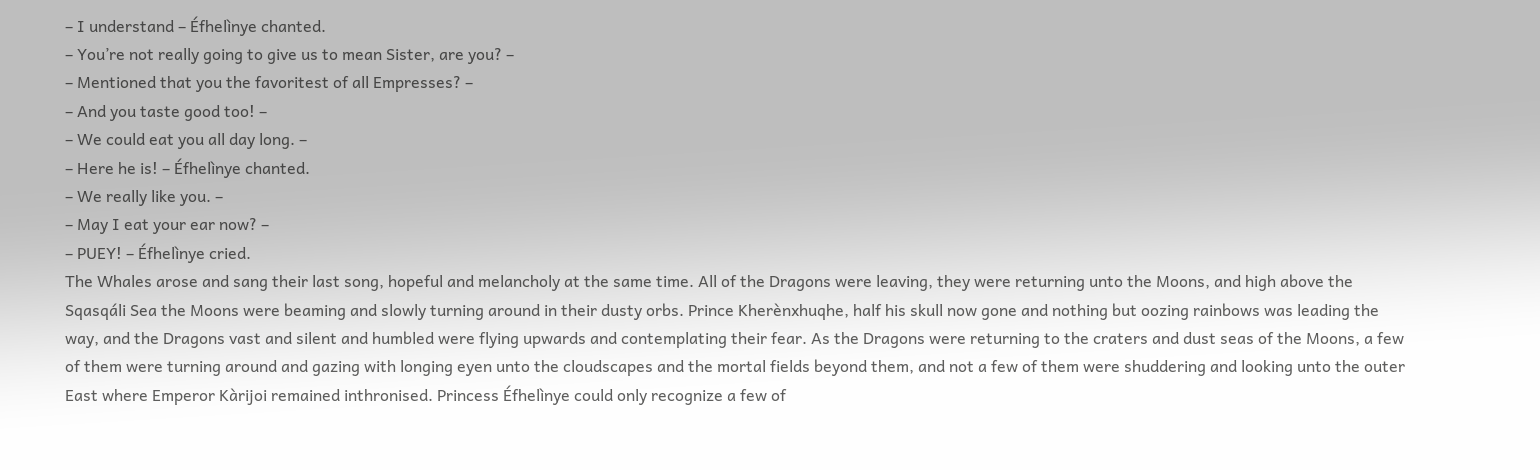– I understand – Éfhelìnye chanted.
– You’re not really going to give us to mean Sister, are you? –
– Mentioned that you the favoritest of all Empresses? –
– And you taste good too! –
– We could eat you all day long. –
– Here he is! – Éfhelìnye chanted.
– We really like you. –
– May I eat your ear now? –
– PUEY! – Éfhelìnye cried.
The Whales arose and sang their last song, hopeful and melancholy at the same time. All of the Dragons were leaving, they were returning unto the Moons, and high above the Sqasqáli Sea the Moons were beaming and slowly turning around in their dusty orbs. Prince Kherènxhuqhe, half his skull now gone and nothing but oozing rainbows was leading the way, and the Dragons vast and silent and humbled were flying upwards and contemplating their fear. As the Dragons were returning to the craters and dust seas of the Moons, a few of them were turning around and gazing with longing eyen unto the cloudscapes and the mortal fields beyond them, and not a few of them were shuddering and looking unto the outer East where Emperor Kàrijoi remained inthronised. Princess Éfhelìnye could only recognize a few of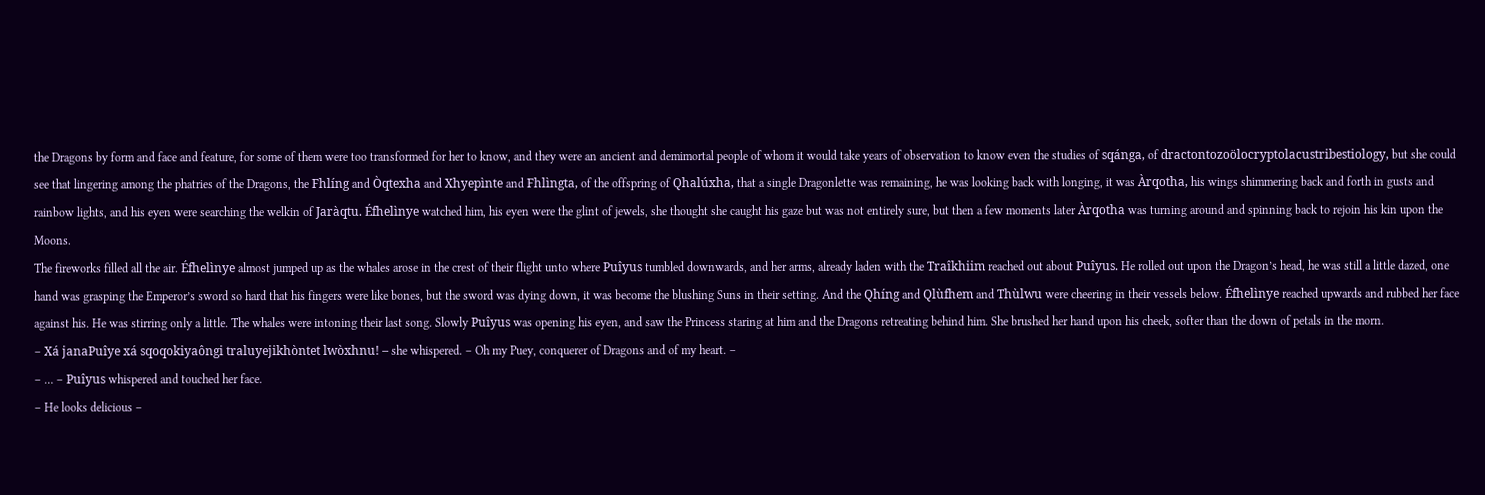the Dragons by form and face and feature, for some of them were too transformed for her to know, and they were an ancient and demimortal people of whom it would take years of observation to know even the studies of sqánga, of dractontozoölocryptolacustribestiology, but she could see that lingering among the phatries of the Dragons, the Fhlíng and Òqtexha and Xhyepìnte and Fhlìngta, of the offspring of Qhalúxha, that a single Dragonlette was remaining, he was looking back with longing, it was Àrqotha, his wings shimmering back and forth in gusts and rainbow lights, and his eyen were searching the welkin of Jaràqtu. Éfhelìnye watched him, his eyen were the glint of jewels, she thought she caught his gaze but was not entirely sure, but then a few moments later Àrqotha was turning around and spinning back to rejoin his kin upon the Moons.
The fireworks filled all the air. Éfhelìnye almost jumped up as the whales arose in the crest of their flight unto where Puîyus tumbled downwards, and her arms, already laden with the Traîkhiim reached out about Puîyus. He rolled out upon the Dragon’s head, he was still a little dazed, one hand was grasping the Emperor’s sword so hard that his fingers were like bones, but the sword was dying down, it was become the blushing Suns in their setting. And the Qhíng and Qlùfhem and Thùlwu were cheering in their vessels below. Éfhelìnye reached upwards and rubbed her face against his. He was stirring only a little. The whales were intoning their last song. Slowly Puîyus was opening his eyen, and saw the Princess staring at him and the Dragons retreating behind him. She brushed her hand upon his cheek, softer than the down of petals in the morn.
– Xá janaPuîye xá sqoqokiyaôngi traluyejikhòntet lwòxhnu! – she whispered. – Oh my Puey, conquerer of Dragons and of my heart. –
– … – Puîyus whispered and touched her face.
– He looks delicious –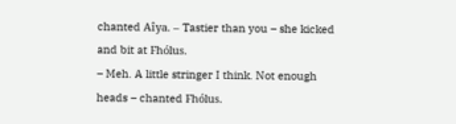chanted Aîya. – Tastier than you – she kicked and bit at Fhólus.
– Meh. A little stringer I think. Not enough heads – chanted Fhólus.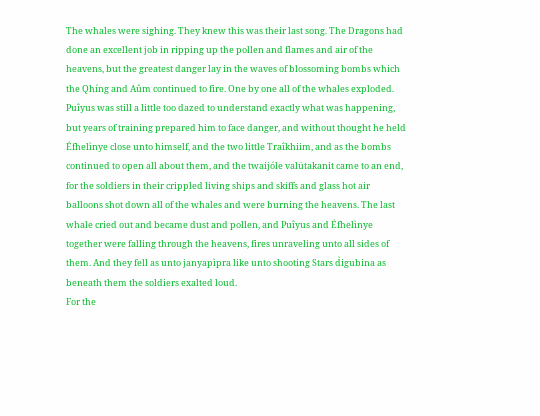The whales were sighing. They knew this was their last song. The Dragons had done an excellent job in ripping up the pollen and flames and air of the heavens, but the greatest danger lay in the waves of blossoming bombs which the Qhíng and Aûm continued to fire. One by one all of the whales exploded. Puîyus was still a little too dazed to understand exactly what was happening, but years of training prepared him to face danger, and without thought he held Éfhelìnye close unto himself, and the two little Traîkhiim, and as the bombs continued to open all about them, and the twaijóle valütakanit came to an end, for the soldiers in their crippled living ships and skiffs and glass hot air balloons shot down all of the whales and were burning the heavens. The last whale cried out and became dust and pollen, and Puîyus and Éfhelìnye together were falling through the heavens, fires unraveling unto all sides of them. And they fell as unto janyapìpra like unto shooting Stars d̀igubina as beneath them the soldiers exalted loud.
For the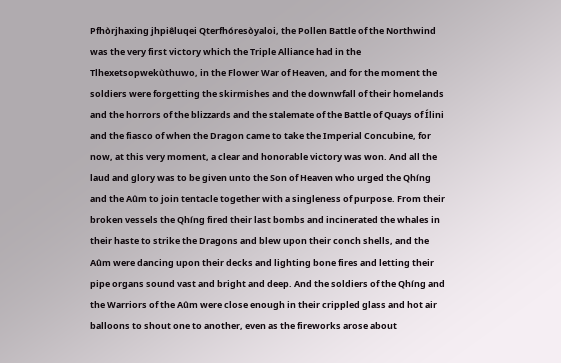Pfhòrjhaxing jhpiêluqei Qterfhóresòyaloi, the Pollen Battle of the Northwind was the very first victory which the Triple Alliance had in the Tlhexetsopwekùthuwo, in the Flower War of Heaven, and for the moment the soldiers were forgetting the skirmishes and the downwfall of their homelands and the horrors of the blizzards and the stalemate of the Battle of Quays of Ílini and the fiasco of when the Dragon came to take the Imperial Concubine, for now, at this very moment, a clear and honorable victory was won. And all the laud and glory was to be given unto the Son of Heaven who urged the Qhíng and the Aûm to join tentacle together with a singleness of purpose. From their broken vessels the Qhíng fired their last bombs and incinerated the whales in their haste to strike the Dragons and blew upon their conch shells, and the Aûm were dancing upon their decks and lighting bone fires and letting their pipe organs sound vast and bright and deep. And the soldiers of the Qhíng and the Warriors of the Aûm were close enough in their crippled glass and hot air balloons to shout one to another, even as the fireworks arose about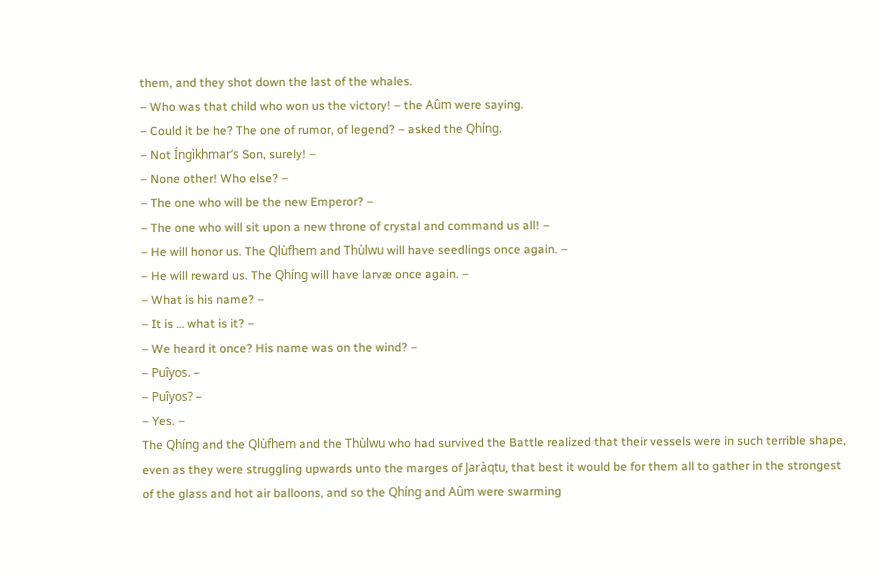them, and they shot down the last of the whales.
– Who was that child who won us the victory! – the Aûm were saying.
– Could it be he? The one of rumor, of legend? – asked the Qhíng.
– Not Íngìkhmar’s Son, surely! –
– None other! Who else? –
– The one who will be the new Emperor? –
– The one who will sit upon a new throne of crystal and command us all! –
– He will honor us. The Qlùfhem and Thùlwu will have seedlings once again. –
– He will reward us. The Qhíng will have larvæ once again. –
– What is his name? –
– It is … what is it? –
– We heard it once? His name was on the wind? –
– Puîyos. –
– Puîyos? –
– Yes. –
The Qhíng and the Qlùfhem and the Thùlwu who had survived the Battle realized that their vessels were in such terrible shape, even as they were struggling upwards unto the marges of Jaràqtu, that best it would be for them all to gather in the strongest of the glass and hot air balloons, and so the Qhíng and Aûm were swarming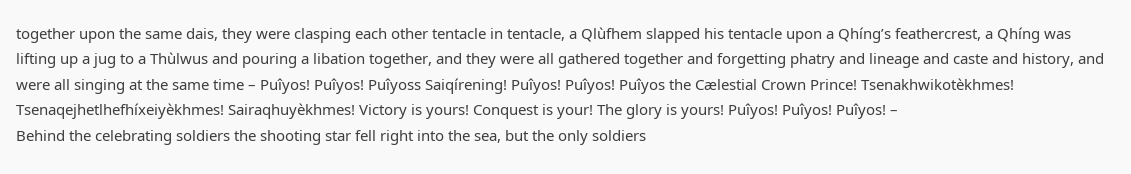together upon the same dais, they were clasping each other tentacle in tentacle, a Qlùfhem slapped his tentacle upon a Qhíng’s feathercrest, a Qhíng was lifting up a jug to a Thùlwus and pouring a libation together, and they were all gathered together and forgetting phatry and lineage and caste and history, and were all singing at the same time – Puîyos! Puîyos! Puîyoss Saiqírening! Puîyos! Puîyos! Puîyos the Cælestial Crown Prince! Tsenakhwikotèkhmes! Tsenaqejhetlhefhíxeiyèkhmes! Sairaqhuyèkhmes! Victory is yours! Conquest is your! The glory is yours! Puîyos! Puîyos! Puîyos! –
Behind the celebrating soldiers the shooting star fell right into the sea, but the only soldiers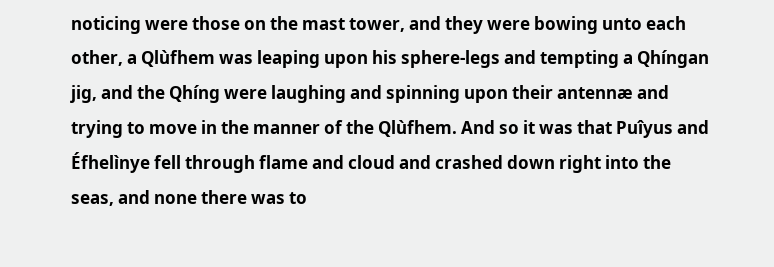noticing were those on the mast tower, and they were bowing unto each other, a Qlùfhem was leaping upon his sphere-legs and tempting a Qhíngan jig, and the Qhíng were laughing and spinning upon their antennæ and trying to move in the manner of the Qlùfhem. And so it was that Puîyus and Éfhelìnye fell through flame and cloud and crashed down right into the seas, and none there was to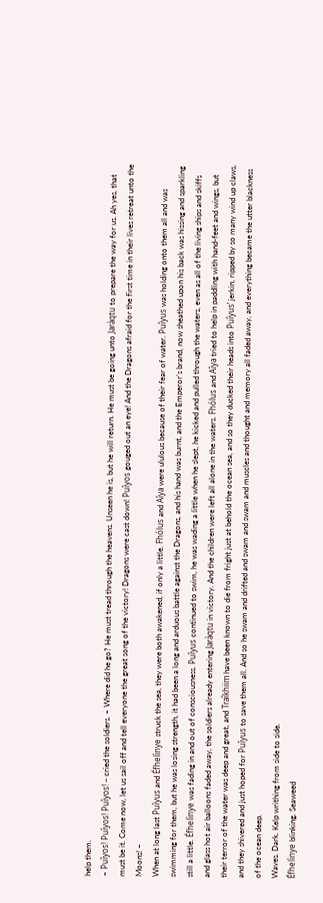help them.
– Puîyos! Puîyos! Puîyos! – cried the soldiers. – Where did he go? He must tread through the heavens. Unseen he is, but he will return. He must be going unto Jaràqtu to prepare the way for us. Ah yes, that must be it. Come now, let us sail off and tell everyone the great song of the victory! Dragons were cast down! Puîyos gouged out an eye! And the Dragons afraid for the first time in their lives retreat unto the Moons! –
When at long last Puîyus and Éfhelìnye struck the sea, they were both awakened, if only a little. Fhólus and Aîya were ululous because of their fear of water. Puîyus was holding onto them all and was swimming for them, but he was losing strength, it had been a long and arduous battle against the Dragons, and his hand was burnt, and the Emperor’s brand, now sheathed upon his back was hissing and sparkling still a little. Éfhelìnye was fading in and out of consciousness. Puîyus continued to swim, he was wading a little when he slept, he kicked and pulled through the waters, even as all of the living ships and skiffs and glass hot air balloons faded away, the soldiers already entering Jaràqtu in victory. And the children were left all alone in the waters. Fhólus and Aîya tried to help in paddling with hand-feet and wings, but their terror of the water was deep and great, and Traîkhiim have been known to die from fright just at behold the ocean sea, and so they ducked their heads into Puîyus’ jerkin, ripped by so many wind up claws, and they shivered and just hoped for Puîyus to save them all. And so he swam and drifted and swam and swam and muscles and thought and memory all faded away, and everything became the utter blackness of the ocean deep.
Waves. Dark. Kelp writhing from side to side.
Éfhelìnye blinking. Seaweed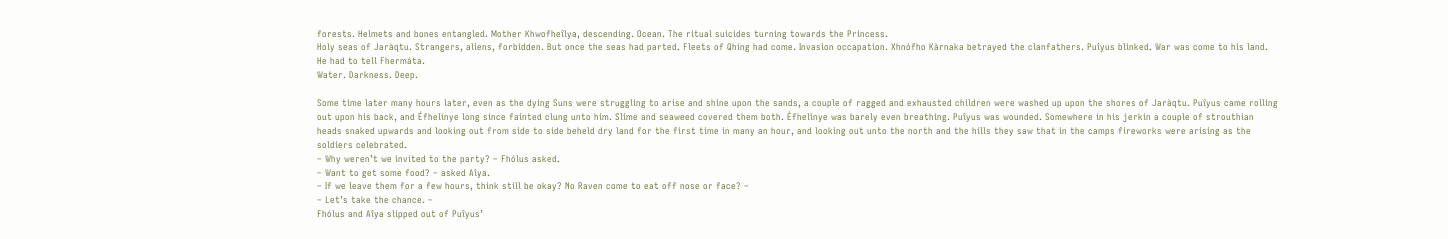forests. Helmets and bones entangled. Mother Khwofheîlya, descending. Ocean. The ritual suicides turning towards the Princess.
Holy seas of Jaràqtu. Strangers, aliens, forbidden. But once the seas had parted. Fleets of Qhíng had come. Invasion occapation. Xhnófho Kàrnaka betrayed the clanfathers. Puîyus blinked. War was come to his land. He had to tell Fhermáta.
Water. Darkness. Deep.

Some time later many hours later, even as the dying Suns were struggling to arise and shine upon the sands, a couple of ragged and exhausted children were washed up upon the shores of Jaràqtu. Puîyus came rolling out upon his back, and Éfhelìnye long since fainted clung unto him. Slime and seaweed covered them both. Éfhelìnye was barely even breathing. Puîyus was wounded. Somewhere in his jerkin a couple of strouthian heads snaked upwards and looking out from side to side beheld dry land for the first time in many an hour, and looking out unto the north and the hills they saw that in the camps fireworks were arising as the soldiers celebrated.
– Why weren’t we invited to the party? – Fhólus asked.
– Want to get some food? – asked Aîya.
– If we leave them for a few hours, think still be okay? No Raven come to eat off nose or face? –
– Let’s take the chance. –
Fhólus and Aîya slipped out of Puîyus’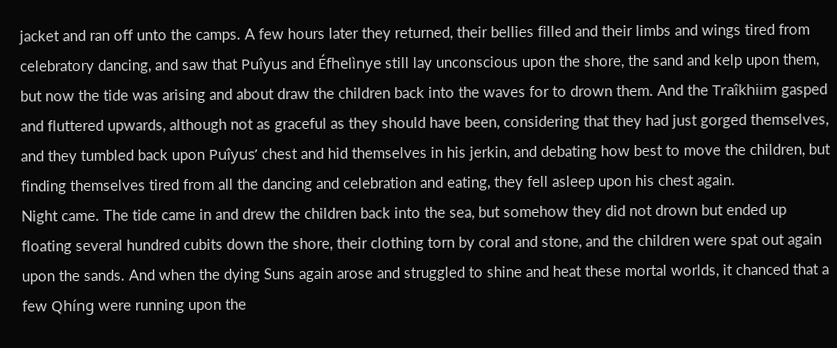jacket and ran off unto the camps. A few hours later they returned, their bellies filled and their limbs and wings tired from celebratory dancing, and saw that Puîyus and Éfhelìnye still lay unconscious upon the shore, the sand and kelp upon them, but now the tide was arising and about draw the children back into the waves for to drown them. And the Traîkhiim gasped and fluttered upwards, although not as graceful as they should have been, considering that they had just gorged themselves, and they tumbled back upon Puîyus’ chest and hid themselves in his jerkin, and debating how best to move the children, but finding themselves tired from all the dancing and celebration and eating, they fell asleep upon his chest again.
Night came. The tide came in and drew the children back into the sea, but somehow they did not drown but ended up floating several hundred cubits down the shore, their clothing torn by coral and stone, and the children were spat out again upon the sands. And when the dying Suns again arose and struggled to shine and heat these mortal worlds, it chanced that a few Qhíng were running upon the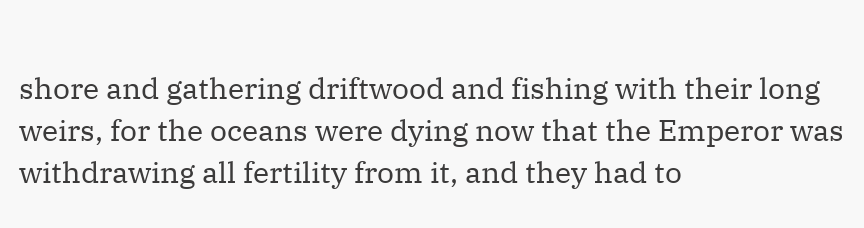shore and gathering driftwood and fishing with their long weirs, for the oceans were dying now that the Emperor was withdrawing all fertility from it, and they had to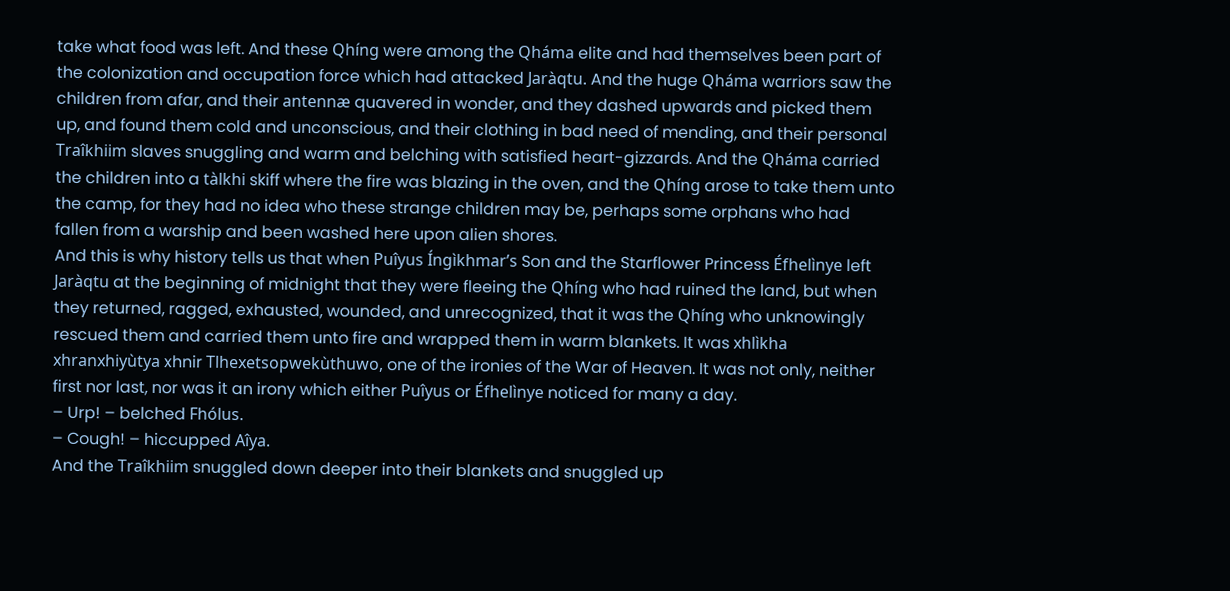take what food was left. And these Qhíng were among the Qháma elite and had themselves been part of the colonization and occupation force which had attacked Jaràqtu. And the huge Qháma warriors saw the children from afar, and their antennæ quavered in wonder, and they dashed upwards and picked them up, and found them cold and unconscious, and their clothing in bad need of mending, and their personal Traîkhiim slaves snuggling and warm and belching with satisfied heart-gizzards. And the Qháma carried the children into a tàlkhi skiff where the fire was blazing in the oven, and the Qhíng arose to take them unto the camp, for they had no idea who these strange children may be, perhaps some orphans who had fallen from a warship and been washed here upon alien shores.
And this is why history tells us that when Puîyus Íngìkhmar’s Son and the Starflower Princess Éfhelìnye left Jaràqtu at the beginning of midnight that they were fleeing the Qhíng who had ruined the land, but when they returned, ragged, exhausted, wounded, and unrecognized, that it was the Qhíng who unknowingly rescued them and carried them unto fire and wrapped them in warm blankets. It was xhlìkha xhranxhiyùtya xhnir Tlhexetsopwekùthuwo, one of the ironies of the War of Heaven. It was not only, neither first nor last, nor was it an irony which either Puîyus or Éfhelìnye noticed for many a day.
– Urp! – belched Fhólus.
– Cough! – hiccupped Aîya.
And the Traîkhiim snuggled down deeper into their blankets and snuggled up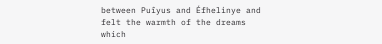between Puîyus and Éfhelìnye and felt the warmth of the dreams which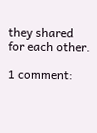they shared for each other.

1 comment: